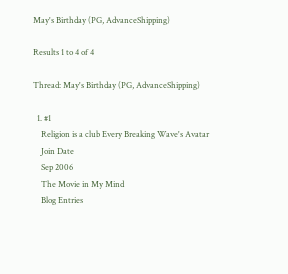May's Birthday (PG, AdvanceShipping)

Results 1 to 4 of 4

Thread: May's Birthday (PG, AdvanceShipping)

  1. #1
    Religion is a club Every Breaking Wave's Avatar
    Join Date
    Sep 2006
    The Movie in My Mind
    Blog Entries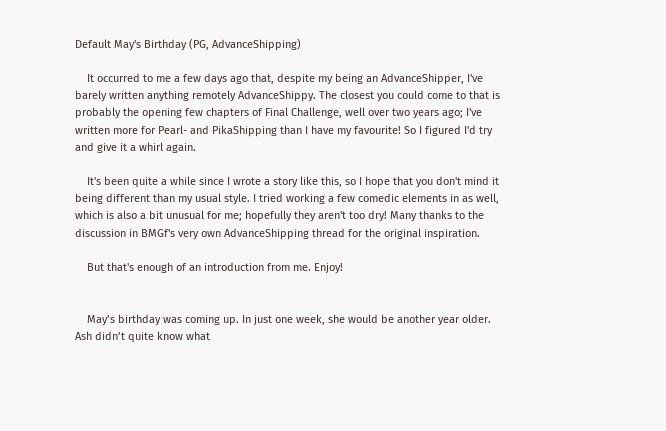Default May's Birthday (PG, AdvanceShipping)

    It occurred to me a few days ago that, despite my being an AdvanceShipper, I've barely written anything remotely AdvanceShippy. The closest you could come to that is probably the opening few chapters of Final Challenge, well over two years ago; I've written more for Pearl- and PikaShipping than I have my favourite! So I figured I'd try and give it a whirl again.

    It's been quite a while since I wrote a story like this, so I hope that you don't mind it being different than my usual style. I tried working a few comedic elements in as well, which is also a bit unusual for me; hopefully they aren't too dry! Many thanks to the discussion in BMGf's very own AdvanceShipping thread for the original inspiration.

    But that's enough of an introduction from me. Enjoy!


    May’s birthday was coming up. In just one week, she would be another year older. Ash didn’t quite know what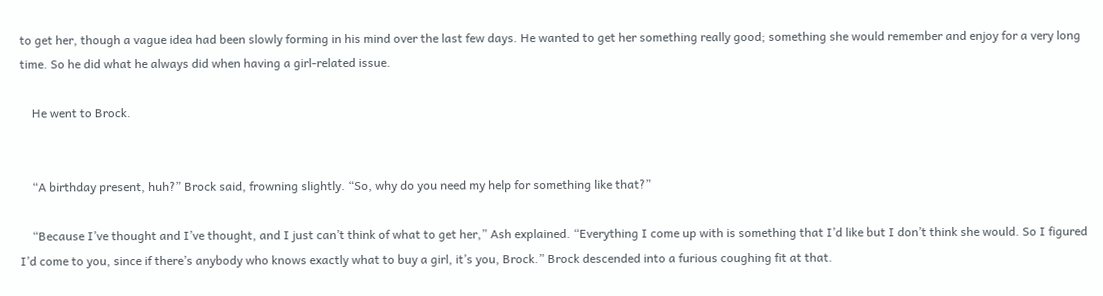to get her, though a vague idea had been slowly forming in his mind over the last few days. He wanted to get her something really good; something she would remember and enjoy for a very long time. So he did what he always did when having a girl-related issue.

    He went to Brock.


    “A birthday present, huh?” Brock said, frowning slightly. “So, why do you need my help for something like that?”

    “Because I’ve thought and I’ve thought, and I just can’t think of what to get her,” Ash explained. “Everything I come up with is something that I’d like but I don’t think she would. So I figured I’d come to you, since if there’s anybody who knows exactly what to buy a girl, it’s you, Brock.” Brock descended into a furious coughing fit at that.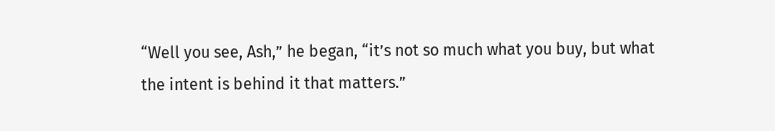“Well you see, Ash,” he began, “it’s not so much what you buy, but what the intent is behind it that matters.”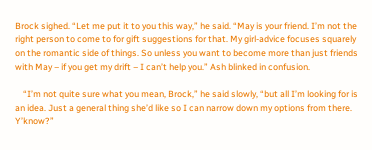Brock sighed. “Let me put it to you this way,” he said. “May is your friend. I’m not the right person to come to for gift suggestions for that. My girl-advice focuses squarely on the romantic side of things. So unless you want to become more than just friends with May – if you get my drift – I can’t help you.” Ash blinked in confusion.

    “I’m not quite sure what you mean, Brock,” he said slowly, “but all I’m looking for is an idea. Just a general thing she’d like so I can narrow down my options from there. Y’know?”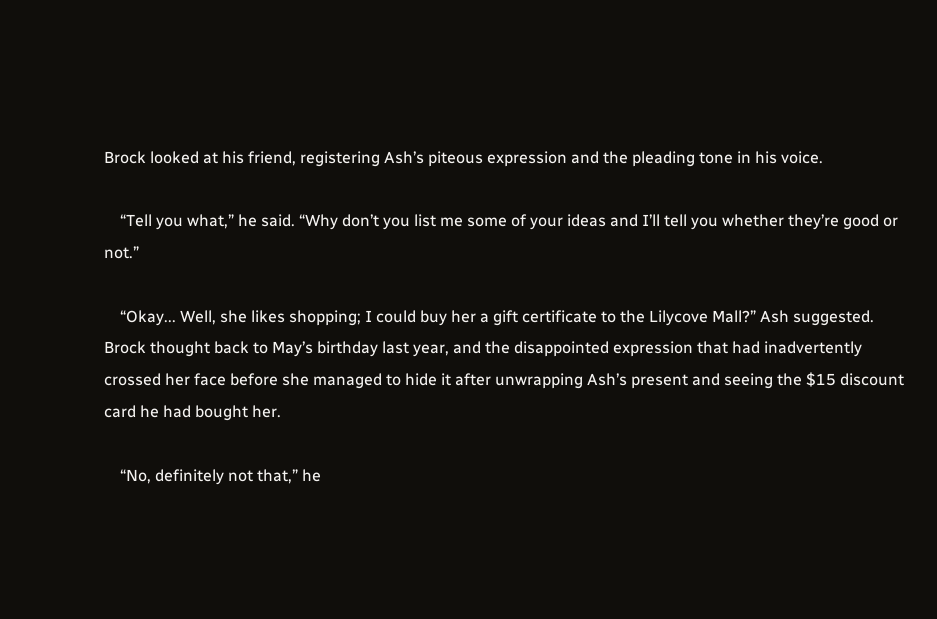Brock looked at his friend, registering Ash’s piteous expression and the pleading tone in his voice.

    “Tell you what,” he said. “Why don’t you list me some of your ideas and I’ll tell you whether they’re good or not.”

    “Okay... Well, she likes shopping; I could buy her a gift certificate to the Lilycove Mall?” Ash suggested. Brock thought back to May’s birthday last year, and the disappointed expression that had inadvertently crossed her face before she managed to hide it after unwrapping Ash’s present and seeing the $15 discount card he had bought her.

    “No, definitely not that,” he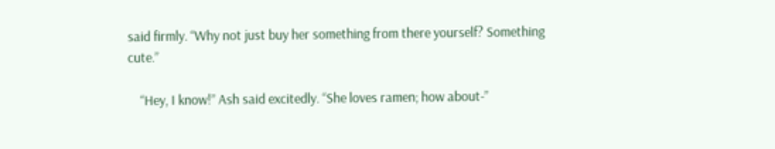said firmly. “Why not just buy her something from there yourself? Something cute.”

    “Hey, I know!” Ash said excitedly. “She loves ramen; how about-”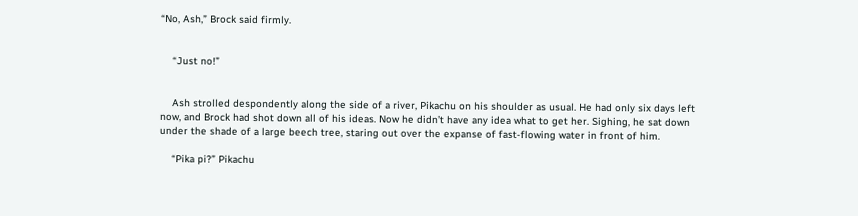“No, Ash,” Brock said firmly.


    “Just no!”


    Ash strolled despondently along the side of a river, Pikachu on his shoulder as usual. He had only six days left now, and Brock had shot down all of his ideas. Now he didn’t have any idea what to get her. Sighing, he sat down under the shade of a large beech tree, staring out over the expanse of fast-flowing water in front of him.

    “Pika pi?” Pikachu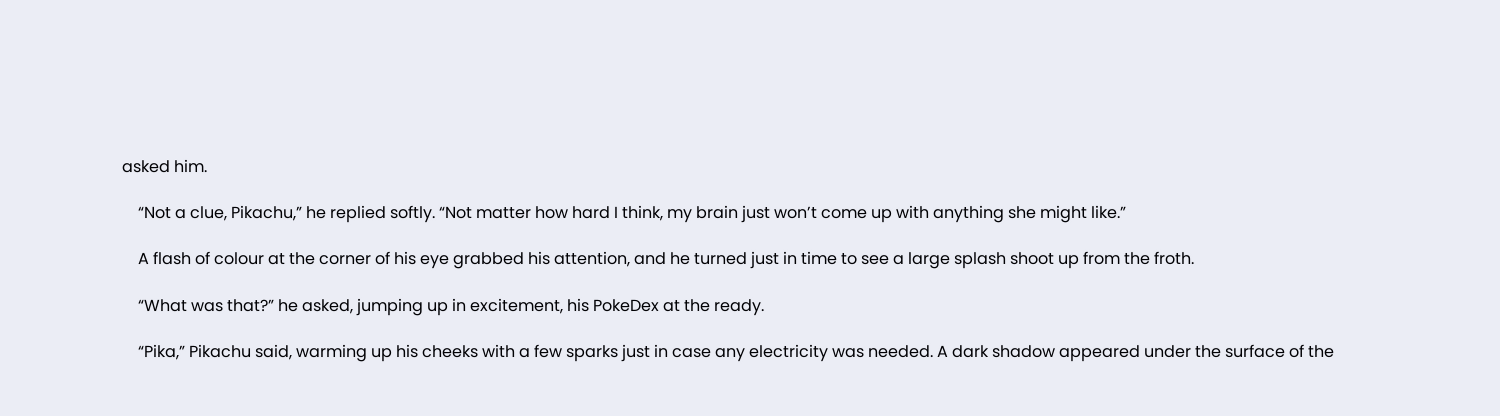asked him.

    “Not a clue, Pikachu,” he replied softly. “Not matter how hard I think, my brain just won’t come up with anything she might like.”

    A flash of colour at the corner of his eye grabbed his attention, and he turned just in time to see a large splash shoot up from the froth.

    “What was that?” he asked, jumping up in excitement, his PokeDex at the ready.

    “Pika,” Pikachu said, warming up his cheeks with a few sparks just in case any electricity was needed. A dark shadow appeared under the surface of the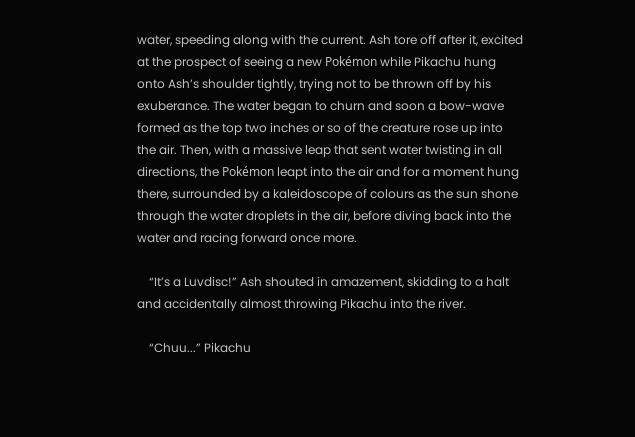water, speeding along with the current. Ash tore off after it, excited at the prospect of seeing a new Pokémon while Pikachu hung onto Ash’s shoulder tightly, trying not to be thrown off by his exuberance. The water began to churn and soon a bow-wave formed as the top two inches or so of the creature rose up into the air. Then, with a massive leap that sent water twisting in all directions, the Pokémon leapt into the air and for a moment hung there, surrounded by a kaleidoscope of colours as the sun shone through the water droplets in the air, before diving back into the water and racing forward once more.

    “It’s a Luvdisc!” Ash shouted in amazement, skidding to a halt and accidentally almost throwing Pikachu into the river.

    “Chuu...” Pikachu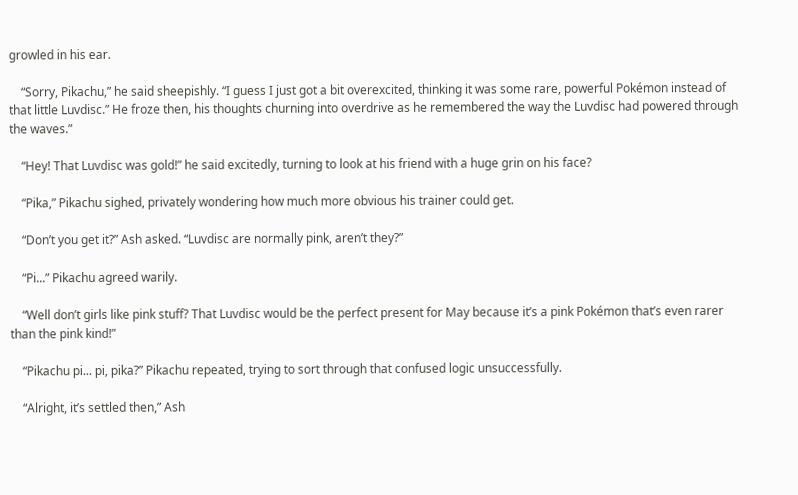growled in his ear.

    “Sorry, Pikachu,” he said sheepishly. “I guess I just got a bit overexcited, thinking it was some rare, powerful Pokémon instead of that little Luvdisc.” He froze then, his thoughts churning into overdrive as he remembered the way the Luvdisc had powered through the waves.”

    “Hey! That Luvdisc was gold!” he said excitedly, turning to look at his friend with a huge grin on his face?

    “Pika,” Pikachu sighed, privately wondering how much more obvious his trainer could get.

    “Don’t you get it?” Ash asked. “Luvdisc are normally pink, aren’t they?”

    “Pi...” Pikachu agreed warily.

    “Well don’t girls like pink stuff? That Luvdisc would be the perfect present for May because it’s a pink Pokémon that’s even rarer than the pink kind!”

    “Pikachu pi... pi, pika?” Pikachu repeated, trying to sort through that confused logic unsuccessfully.

    “Alright, it’s settled then,” Ash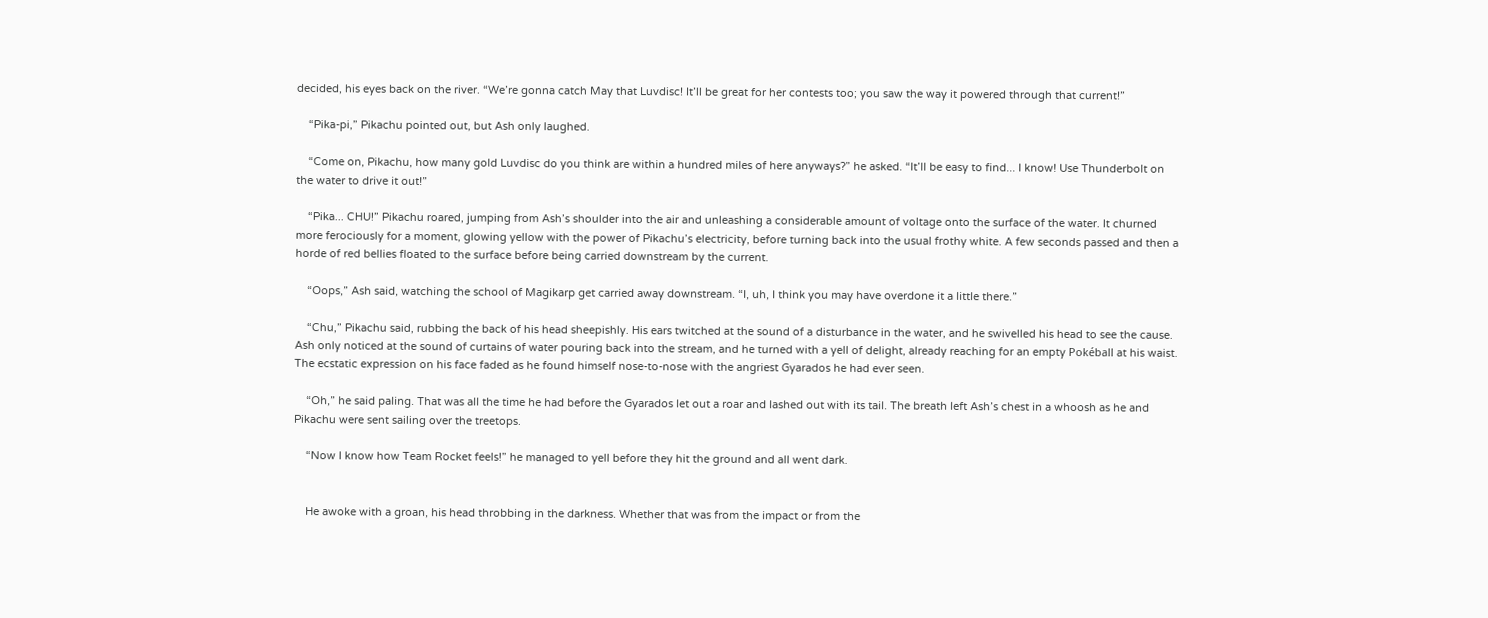decided, his eyes back on the river. “We’re gonna catch May that Luvdisc! It’ll be great for her contests too; you saw the way it powered through that current!”

    “Pika-pi,” Pikachu pointed out, but Ash only laughed.

    “Come on, Pikachu, how many gold Luvdisc do you think are within a hundred miles of here anyways?” he asked. “It’ll be easy to find... I know! Use Thunderbolt on the water to drive it out!”

    “Pika... CHU!” Pikachu roared, jumping from Ash’s shoulder into the air and unleashing a considerable amount of voltage onto the surface of the water. It churned more ferociously for a moment, glowing yellow with the power of Pikachu’s electricity, before turning back into the usual frothy white. A few seconds passed and then a horde of red bellies floated to the surface before being carried downstream by the current.

    “Oops,” Ash said, watching the school of Magikarp get carried away downstream. “I, uh, I think you may have overdone it a little there.”

    “Chu,” Pikachu said, rubbing the back of his head sheepishly. His ears twitched at the sound of a disturbance in the water, and he swivelled his head to see the cause. Ash only noticed at the sound of curtains of water pouring back into the stream, and he turned with a yell of delight, already reaching for an empty Pokéball at his waist. The ecstatic expression on his face faded as he found himself nose-to-nose with the angriest Gyarados he had ever seen.

    “Oh,” he said paling. That was all the time he had before the Gyarados let out a roar and lashed out with its tail. The breath left Ash’s chest in a whoosh as he and Pikachu were sent sailing over the treetops.

    “Now I know how Team Rocket feels!” he managed to yell before they hit the ground and all went dark.


    He awoke with a groan, his head throbbing in the darkness. Whether that was from the impact or from the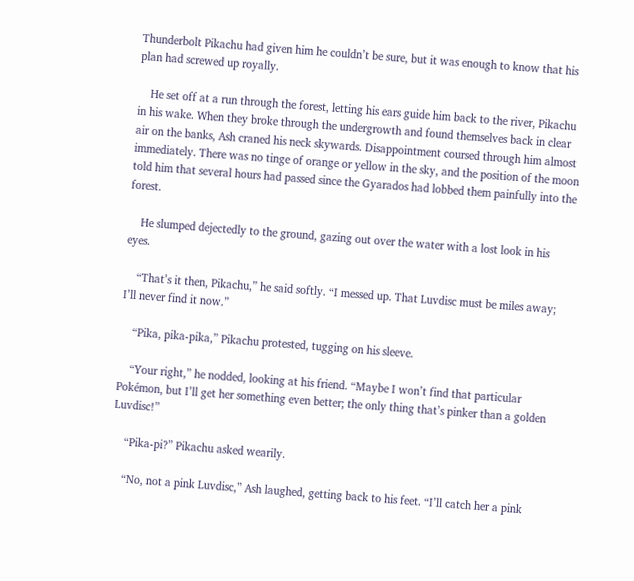Thunderbolt Pikachu had given him he couldn’t be sure, but it was enough to know that his plan had screwed up royally.

    He set off at a run through the forest, letting his ears guide him back to the river, Pikachu in his wake. When they broke through the undergrowth and found themselves back in clear air on the banks, Ash craned his neck skywards. Disappointment coursed through him almost immediately. There was no tinge of orange or yellow in the sky, and the position of the moon told him that several hours had passed since the Gyarados had lobbed them painfully into the forest.

    He slumped dejectedly to the ground, gazing out over the water with a lost look in his eyes.

    “That’s it then, Pikachu,” he said softly. “I messed up. That Luvdisc must be miles away; I’ll never find it now.”

    “Pika, pika-pika,” Pikachu protested, tugging on his sleeve.

    “Your right,” he nodded, looking at his friend. “Maybe I won’t find that particular Pokémon, but I’ll get her something even better; the only thing that’s pinker than a golden Luvdisc!”

    “Pika-pi?” Pikachu asked wearily.

    “No, not a pink Luvdisc,” Ash laughed, getting back to his feet. “I’ll catch her a pink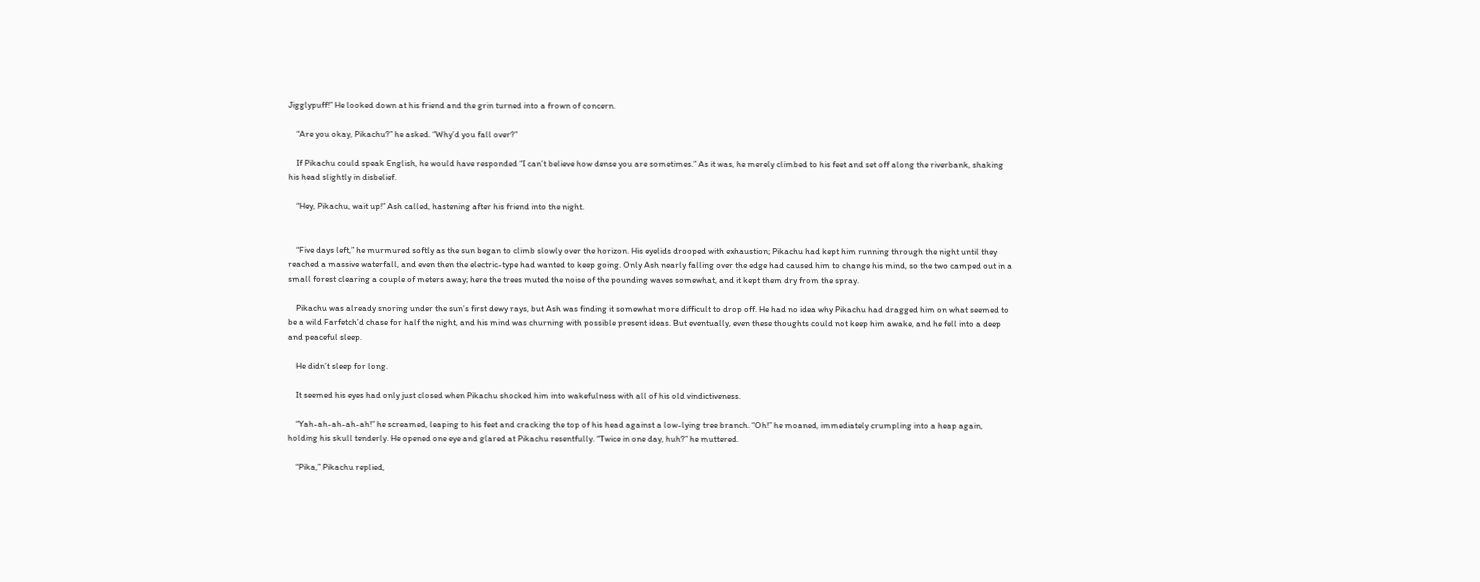Jigglypuff!” He looked down at his friend and the grin turned into a frown of concern.

    “Are you okay, Pikachu?” he asked. “Why’d you fall over?”

    If Pikachu could speak English, he would have responded “I can’t believe how dense you are sometimes.” As it was, he merely climbed to his feet and set off along the riverbank, shaking his head slightly in disbelief.

    “Hey, Pikachu, wait up!” Ash called, hastening after his friend into the night.


    “Five days left,” he murmured softly as the sun began to climb slowly over the horizon. His eyelids drooped with exhaustion; Pikachu had kept him running through the night until they reached a massive waterfall, and even then the electric-type had wanted to keep going. Only Ash nearly falling over the edge had caused him to change his mind, so the two camped out in a small forest clearing a couple of meters away; here the trees muted the noise of the pounding waves somewhat, and it kept them dry from the spray.

    Pikachu was already snoring under the sun’s first dewy rays, but Ash was finding it somewhat more difficult to drop off. He had no idea why Pikachu had dragged him on what seemed to be a wild Farfetch’d chase for half the night, and his mind was churning with possible present ideas. But eventually, even these thoughts could not keep him awake, and he fell into a deep and peaceful sleep.

    He didn’t sleep for long.

    It seemed his eyes had only just closed when Pikachu shocked him into wakefulness with all of his old vindictiveness.

    “Yah-ah-ah-ah-ah!” he screamed, leaping to his feet and cracking the top of his head against a low-lying tree branch. “Oh!” he moaned, immediately crumpling into a heap again, holding his skull tenderly. He opened one eye and glared at Pikachu resentfully. “Twice in one day, huh?” he muttered.

    “Pika,” Pikachu replied,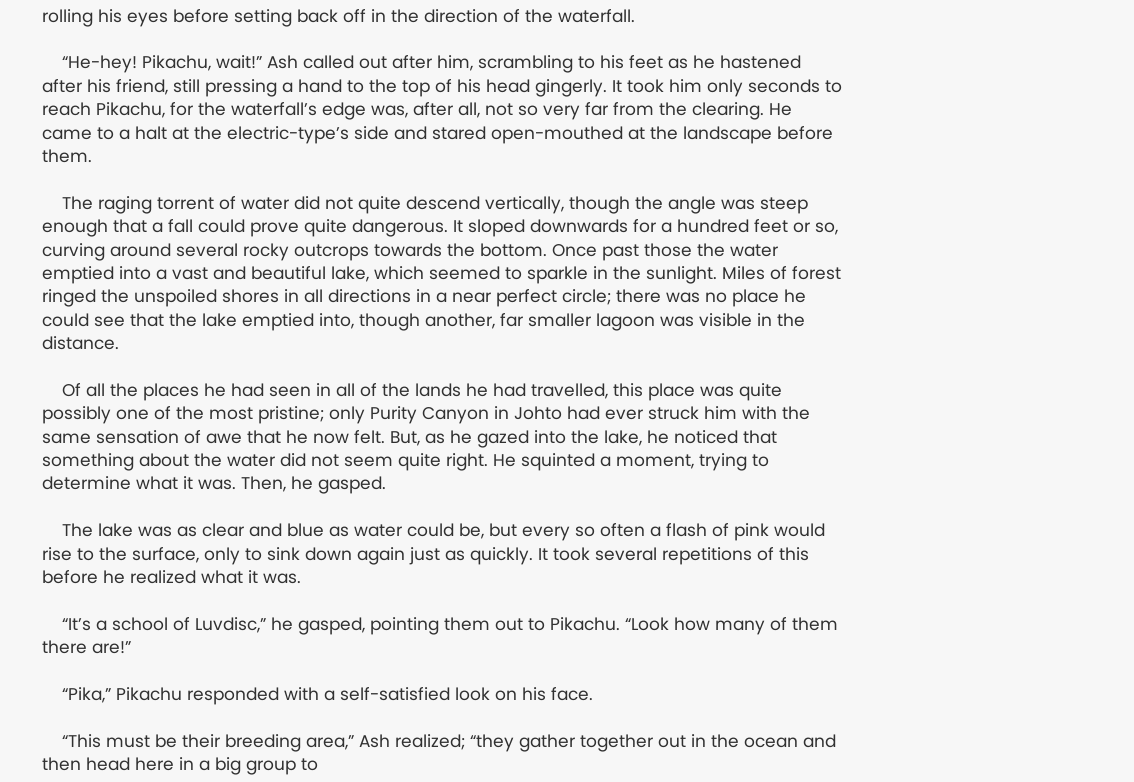rolling his eyes before setting back off in the direction of the waterfall.

    “He-hey! Pikachu, wait!” Ash called out after him, scrambling to his feet as he hastened after his friend, still pressing a hand to the top of his head gingerly. It took him only seconds to reach Pikachu, for the waterfall’s edge was, after all, not so very far from the clearing. He came to a halt at the electric-type’s side and stared open-mouthed at the landscape before them.

    The raging torrent of water did not quite descend vertically, though the angle was steep enough that a fall could prove quite dangerous. It sloped downwards for a hundred feet or so, curving around several rocky outcrops towards the bottom. Once past those the water emptied into a vast and beautiful lake, which seemed to sparkle in the sunlight. Miles of forest ringed the unspoiled shores in all directions in a near perfect circle; there was no place he could see that the lake emptied into, though another, far smaller lagoon was visible in the distance.

    Of all the places he had seen in all of the lands he had travelled, this place was quite possibly one of the most pristine; only Purity Canyon in Johto had ever struck him with the same sensation of awe that he now felt. But, as he gazed into the lake, he noticed that something about the water did not seem quite right. He squinted a moment, trying to determine what it was. Then, he gasped.

    The lake was as clear and blue as water could be, but every so often a flash of pink would rise to the surface, only to sink down again just as quickly. It took several repetitions of this before he realized what it was.

    “It’s a school of Luvdisc,” he gasped, pointing them out to Pikachu. “Look how many of them there are!”

    “Pika,” Pikachu responded with a self-satisfied look on his face.

    “This must be their breeding area,” Ash realized; “they gather together out in the ocean and then head here in a big group to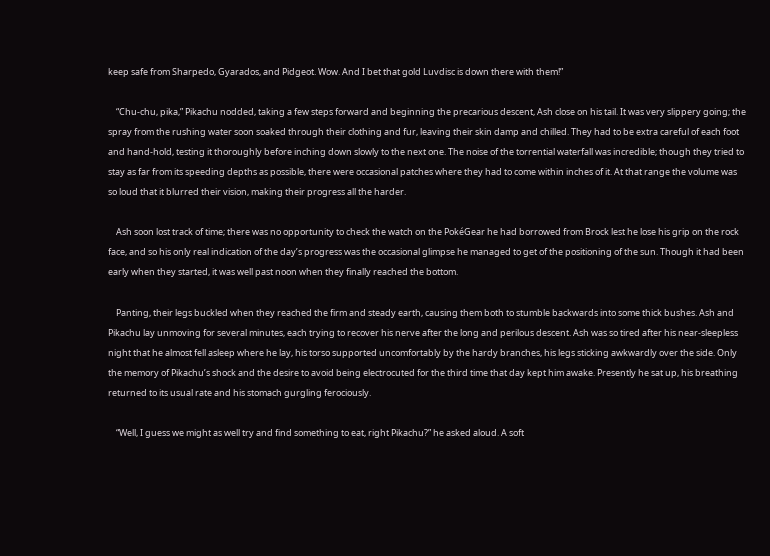keep safe from Sharpedo, Gyarados, and Pidgeot. Wow. And I bet that gold Luvdisc is down there with them!”

    “Chu-chu, pika,” Pikachu nodded, taking a few steps forward and beginning the precarious descent, Ash close on his tail. It was very slippery going; the spray from the rushing water soon soaked through their clothing and fur, leaving their skin damp and chilled. They had to be extra careful of each foot and hand-hold, testing it thoroughly before inching down slowly to the next one. The noise of the torrential waterfall was incredible; though they tried to stay as far from its speeding depths as possible, there were occasional patches where they had to come within inches of it. At that range the volume was so loud that it blurred their vision, making their progress all the harder.

    Ash soon lost track of time; there was no opportunity to check the watch on the PokéGear he had borrowed from Brock lest he lose his grip on the rock face, and so his only real indication of the day’s progress was the occasional glimpse he managed to get of the positioning of the sun. Though it had been early when they started, it was well past noon when they finally reached the bottom.

    Panting, their legs buckled when they reached the firm and steady earth, causing them both to stumble backwards into some thick bushes. Ash and Pikachu lay unmoving for several minutes, each trying to recover his nerve after the long and perilous descent. Ash was so tired after his near-sleepless night that he almost fell asleep where he lay, his torso supported uncomfortably by the hardy branches, his legs sticking awkwardly over the side. Only the memory of Pikachu’s shock and the desire to avoid being electrocuted for the third time that day kept him awake. Presently he sat up, his breathing returned to its usual rate and his stomach gurgling ferociously.

    “Well, I guess we might as well try and find something to eat, right Pikachu?” he asked aloud. A soft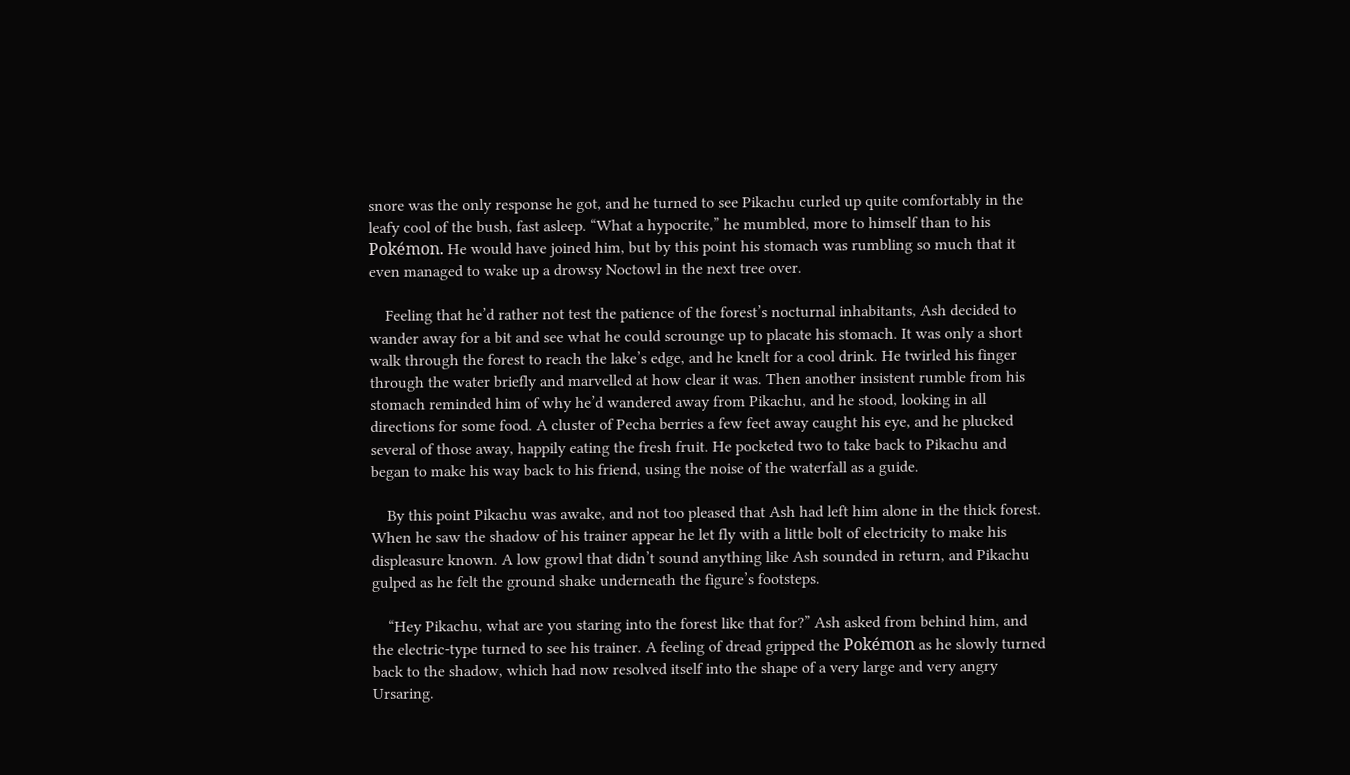snore was the only response he got, and he turned to see Pikachu curled up quite comfortably in the leafy cool of the bush, fast asleep. “What a hypocrite,” he mumbled, more to himself than to his Pokémon. He would have joined him, but by this point his stomach was rumbling so much that it even managed to wake up a drowsy Noctowl in the next tree over.

    Feeling that he’d rather not test the patience of the forest’s nocturnal inhabitants, Ash decided to wander away for a bit and see what he could scrounge up to placate his stomach. It was only a short walk through the forest to reach the lake’s edge, and he knelt for a cool drink. He twirled his finger through the water briefly and marvelled at how clear it was. Then another insistent rumble from his stomach reminded him of why he’d wandered away from Pikachu, and he stood, looking in all directions for some food. A cluster of Pecha berries a few feet away caught his eye, and he plucked several of those away, happily eating the fresh fruit. He pocketed two to take back to Pikachu and began to make his way back to his friend, using the noise of the waterfall as a guide.

    By this point Pikachu was awake, and not too pleased that Ash had left him alone in the thick forest. When he saw the shadow of his trainer appear he let fly with a little bolt of electricity to make his displeasure known. A low growl that didn’t sound anything like Ash sounded in return, and Pikachu gulped as he felt the ground shake underneath the figure’s footsteps.

    “Hey Pikachu, what are you staring into the forest like that for?” Ash asked from behind him, and the electric-type turned to see his trainer. A feeling of dread gripped the Pokémon as he slowly turned back to the shadow, which had now resolved itself into the shape of a very large and very angry Ursaring.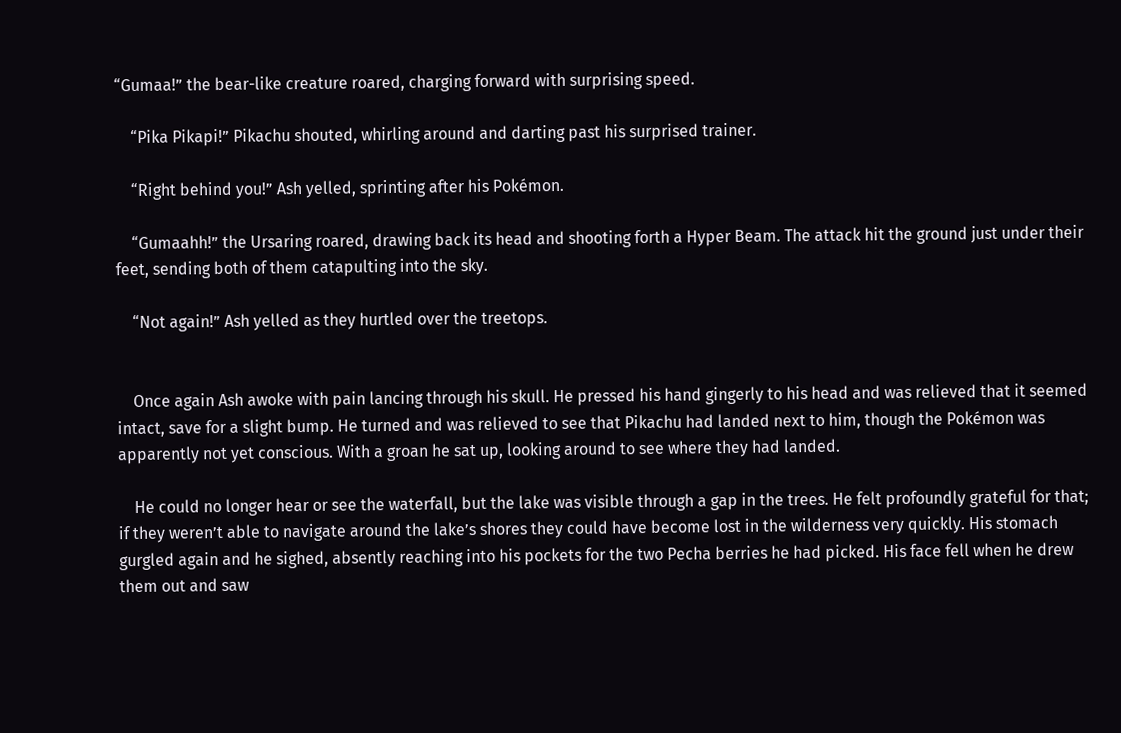“Gumaa!” the bear-like creature roared, charging forward with surprising speed.

    “Pika Pikapi!” Pikachu shouted, whirling around and darting past his surprised trainer.

    “Right behind you!” Ash yelled, sprinting after his Pokémon.

    “Gumaahh!” the Ursaring roared, drawing back its head and shooting forth a Hyper Beam. The attack hit the ground just under their feet, sending both of them catapulting into the sky.

    “Not again!” Ash yelled as they hurtled over the treetops.


    Once again Ash awoke with pain lancing through his skull. He pressed his hand gingerly to his head and was relieved that it seemed intact, save for a slight bump. He turned and was relieved to see that Pikachu had landed next to him, though the Pokémon was apparently not yet conscious. With a groan he sat up, looking around to see where they had landed.

    He could no longer hear or see the waterfall, but the lake was visible through a gap in the trees. He felt profoundly grateful for that; if they weren’t able to navigate around the lake’s shores they could have become lost in the wilderness very quickly. His stomach gurgled again and he sighed, absently reaching into his pockets for the two Pecha berries he had picked. His face fell when he drew them out and saw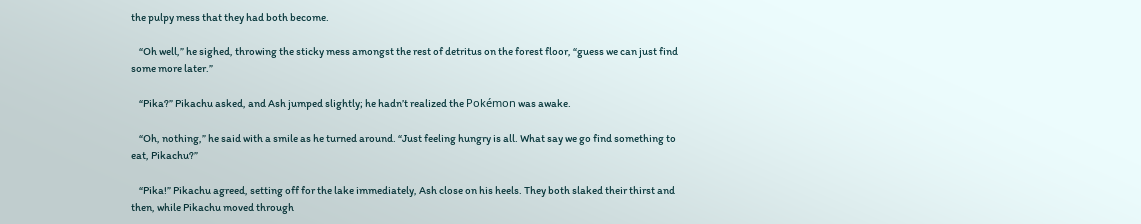the pulpy mess that they had both become.

    “Oh well,” he sighed, throwing the sticky mess amongst the rest of detritus on the forest floor, “guess we can just find some more later.”

    “Pika?” Pikachu asked, and Ash jumped slightly; he hadn’t realized the Pokémon was awake.

    “Oh, nothing,” he said with a smile as he turned around. “Just feeling hungry is all. What say we go find something to eat, Pikachu?”

    “Pika!” Pikachu agreed, setting off for the lake immediately, Ash close on his heels. They both slaked their thirst and then, while Pikachu moved through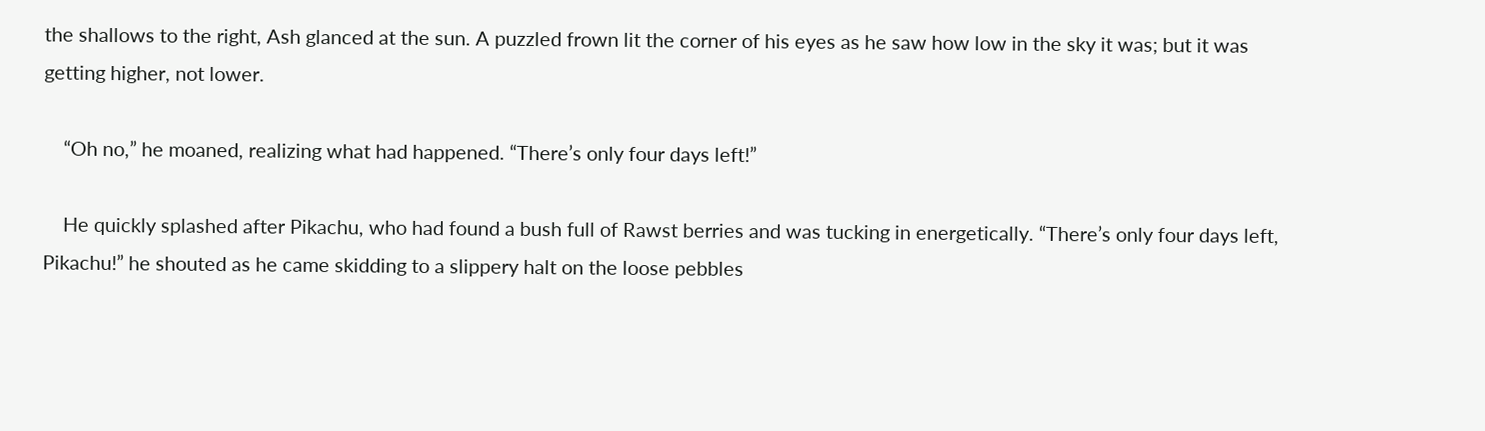the shallows to the right, Ash glanced at the sun. A puzzled frown lit the corner of his eyes as he saw how low in the sky it was; but it was getting higher, not lower.

    “Oh no,” he moaned, realizing what had happened. “There’s only four days left!”

    He quickly splashed after Pikachu, who had found a bush full of Rawst berries and was tucking in energetically. “There’s only four days left, Pikachu!” he shouted as he came skidding to a slippery halt on the loose pebbles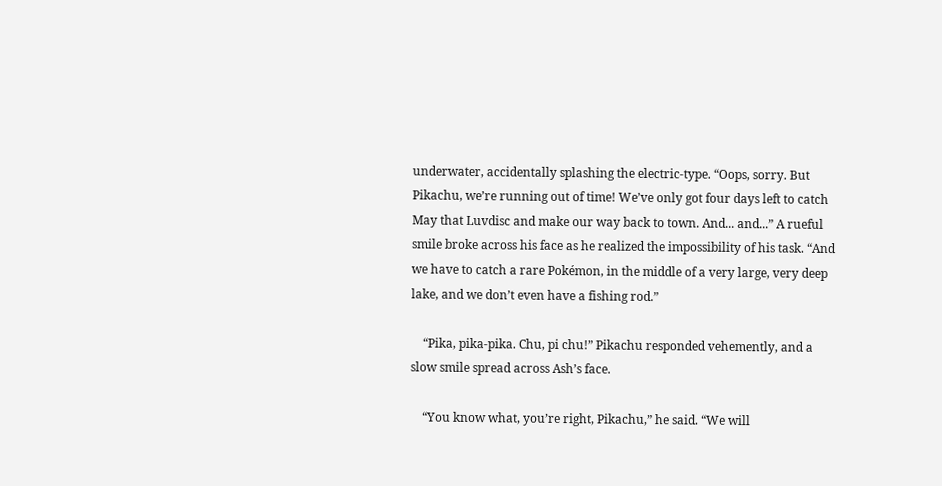underwater, accidentally splashing the electric-type. “Oops, sorry. But Pikachu, we’re running out of time! We’ve only got four days left to catch May that Luvdisc and make our way back to town. And... and...” A rueful smile broke across his face as he realized the impossibility of his task. “And we have to catch a rare Pokémon, in the middle of a very large, very deep lake, and we don’t even have a fishing rod.”

    “Pika, pika-pika. Chu, pi chu!” Pikachu responded vehemently, and a slow smile spread across Ash’s face.

    “You know what, you’re right, Pikachu,” he said. “We will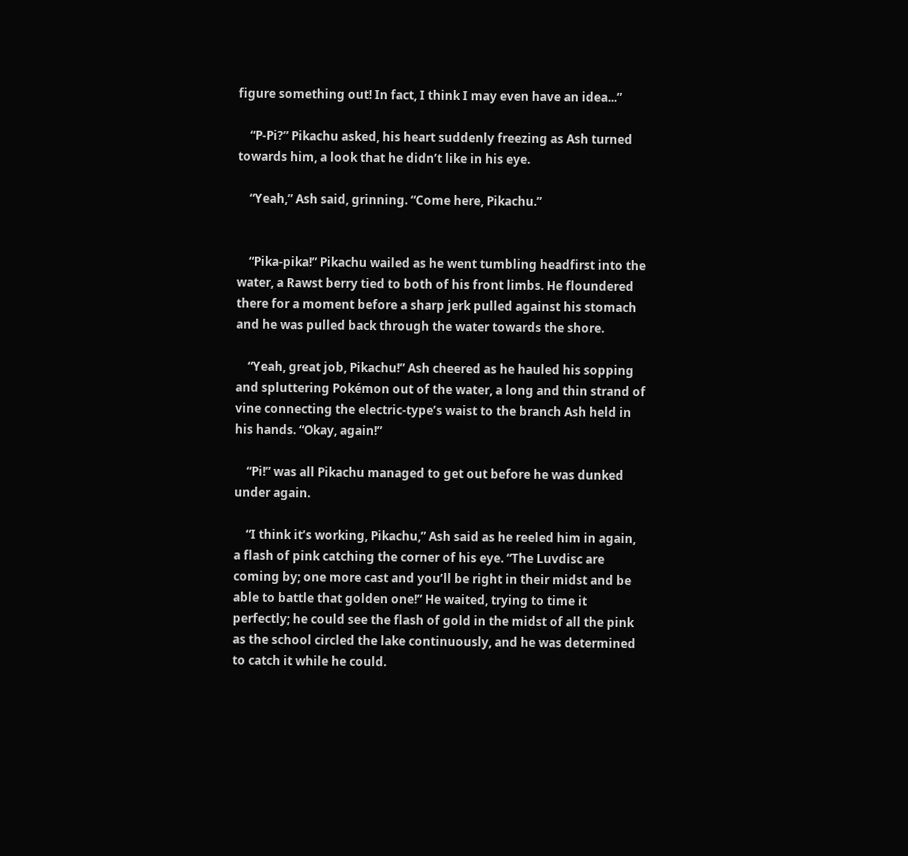figure something out! In fact, I think I may even have an idea...”

    “P-Pi?” Pikachu asked, his heart suddenly freezing as Ash turned towards him, a look that he didn’t like in his eye.

    “Yeah,” Ash said, grinning. “Come here, Pikachu.”


    “Pika-pika!” Pikachu wailed as he went tumbling headfirst into the water, a Rawst berry tied to both of his front limbs. He floundered there for a moment before a sharp jerk pulled against his stomach and he was pulled back through the water towards the shore.

    “Yeah, great job, Pikachu!” Ash cheered as he hauled his sopping and spluttering Pokémon out of the water, a long and thin strand of vine connecting the electric-type’s waist to the branch Ash held in his hands. “Okay, again!”

    “Pi!” was all Pikachu managed to get out before he was dunked under again.

    “I think it’s working, Pikachu,” Ash said as he reeled him in again, a flash of pink catching the corner of his eye. “The Luvdisc are coming by; one more cast and you’ll be right in their midst and be able to battle that golden one!” He waited, trying to time it perfectly; he could see the flash of gold in the midst of all the pink as the school circled the lake continuously, and he was determined to catch it while he could.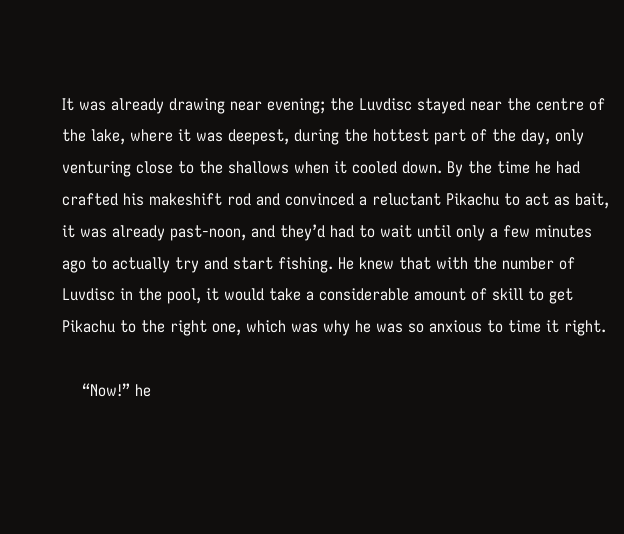It was already drawing near evening; the Luvdisc stayed near the centre of the lake, where it was deepest, during the hottest part of the day, only venturing close to the shallows when it cooled down. By the time he had crafted his makeshift rod and convinced a reluctant Pikachu to act as bait, it was already past-noon, and they’d had to wait until only a few minutes ago to actually try and start fishing. He knew that with the number of Luvdisc in the pool, it would take a considerable amount of skill to get Pikachu to the right one, which was why he was so anxious to time it right.

    “Now!” he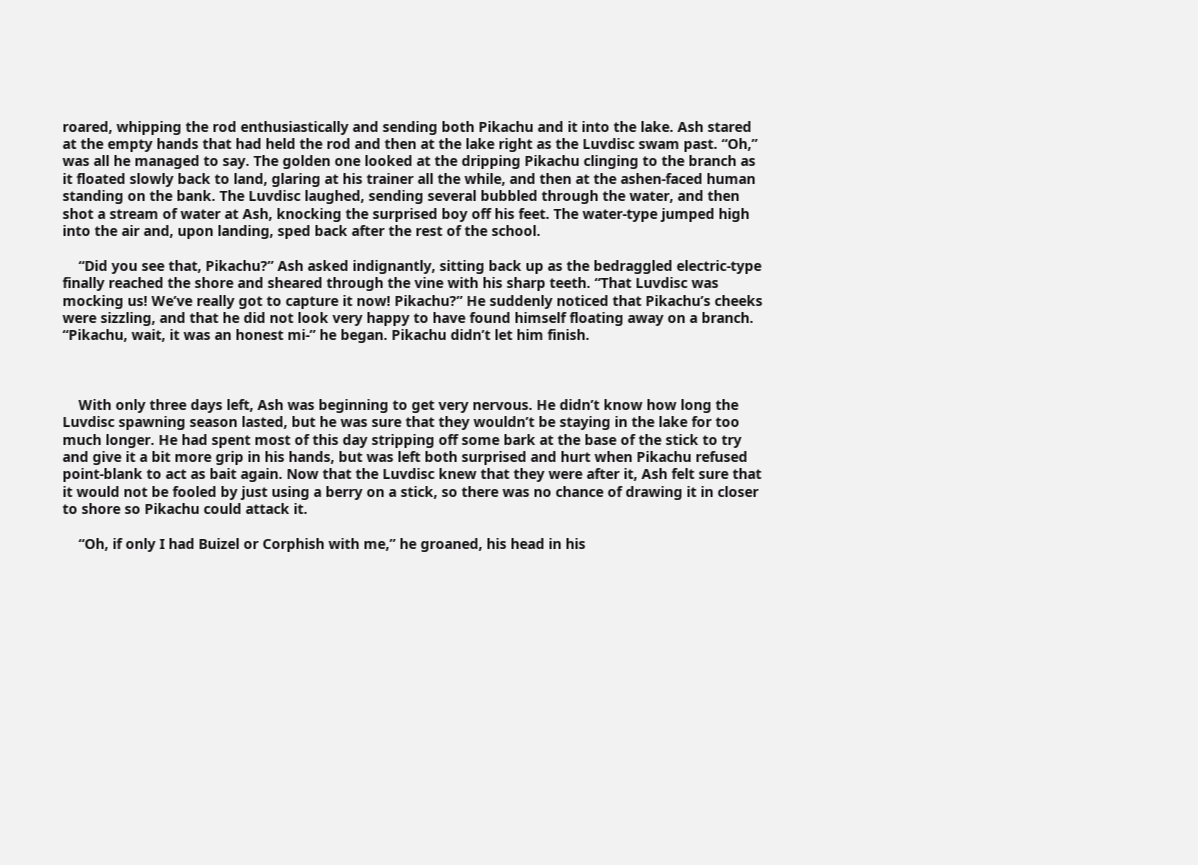roared, whipping the rod enthusiastically and sending both Pikachu and it into the lake. Ash stared at the empty hands that had held the rod and then at the lake right as the Luvdisc swam past. “Oh,” was all he managed to say. The golden one looked at the dripping Pikachu clinging to the branch as it floated slowly back to land, glaring at his trainer all the while, and then at the ashen-faced human standing on the bank. The Luvdisc laughed, sending several bubbled through the water, and then shot a stream of water at Ash, knocking the surprised boy off his feet. The water-type jumped high into the air and, upon landing, sped back after the rest of the school.

    “Did you see that, Pikachu?” Ash asked indignantly, sitting back up as the bedraggled electric-type finally reached the shore and sheared through the vine with his sharp teeth. “That Luvdisc was mocking us! We’ve really got to capture it now! Pikachu?” He suddenly noticed that Pikachu’s cheeks were sizzling, and that he did not look very happy to have found himself floating away on a branch. “Pikachu, wait, it was an honest mi-” he began. Pikachu didn’t let him finish.



    With only three days left, Ash was beginning to get very nervous. He didn’t know how long the Luvdisc spawning season lasted, but he was sure that they wouldn’t be staying in the lake for too much longer. He had spent most of this day stripping off some bark at the base of the stick to try and give it a bit more grip in his hands, but was left both surprised and hurt when Pikachu refused point-blank to act as bait again. Now that the Luvdisc knew that they were after it, Ash felt sure that it would not be fooled by just using a berry on a stick, so there was no chance of drawing it in closer to shore so Pikachu could attack it.

    “Oh, if only I had Buizel or Corphish with me,” he groaned, his head in his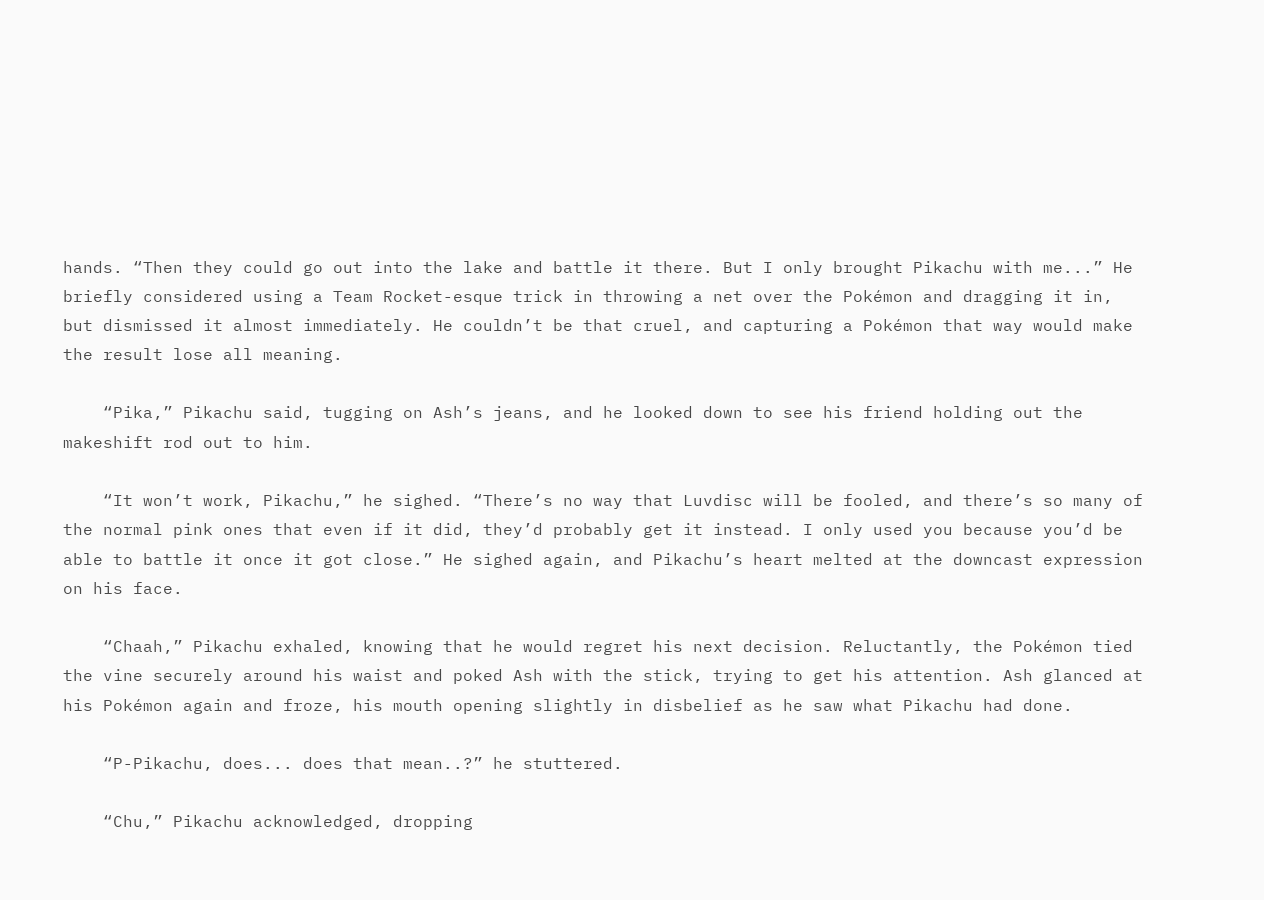hands. “Then they could go out into the lake and battle it there. But I only brought Pikachu with me...” He briefly considered using a Team Rocket-esque trick in throwing a net over the Pokémon and dragging it in, but dismissed it almost immediately. He couldn’t be that cruel, and capturing a Pokémon that way would make the result lose all meaning.

    “Pika,” Pikachu said, tugging on Ash’s jeans, and he looked down to see his friend holding out the makeshift rod out to him.

    “It won’t work, Pikachu,” he sighed. “There’s no way that Luvdisc will be fooled, and there’s so many of the normal pink ones that even if it did, they’d probably get it instead. I only used you because you’d be able to battle it once it got close.” He sighed again, and Pikachu’s heart melted at the downcast expression on his face.

    “Chaah,” Pikachu exhaled, knowing that he would regret his next decision. Reluctantly, the Pokémon tied the vine securely around his waist and poked Ash with the stick, trying to get his attention. Ash glanced at his Pokémon again and froze, his mouth opening slightly in disbelief as he saw what Pikachu had done.

    “P-Pikachu, does... does that mean..?” he stuttered.

    “Chu,” Pikachu acknowledged, dropping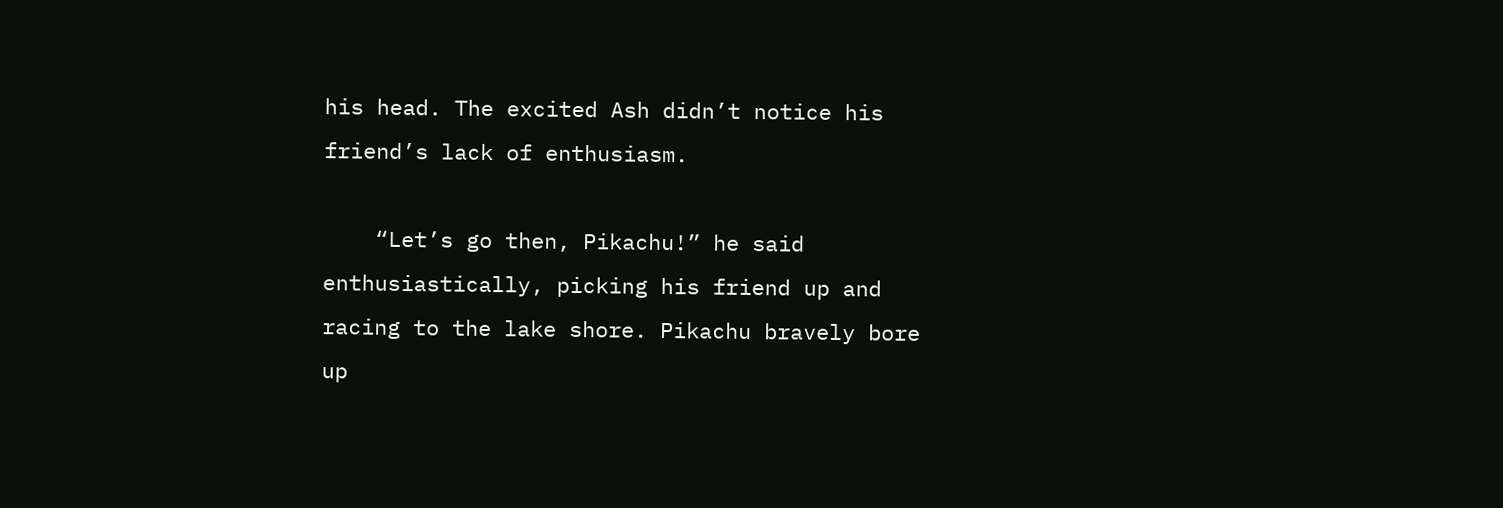his head. The excited Ash didn’t notice his friend’s lack of enthusiasm.

    “Let’s go then, Pikachu!” he said enthusiastically, picking his friend up and racing to the lake shore. Pikachu bravely bore up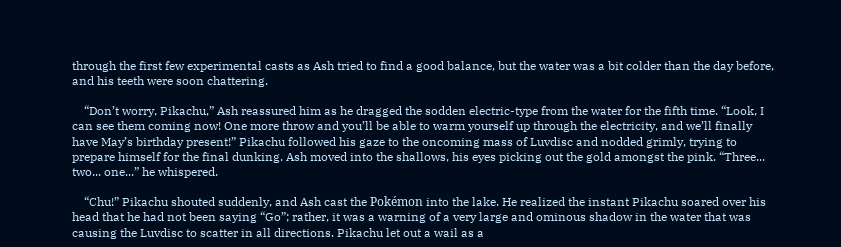through the first few experimental casts as Ash tried to find a good balance, but the water was a bit colder than the day before, and his teeth were soon chattering.

    “Don’t worry, Pikachu,” Ash reassured him as he dragged the sodden electric-type from the water for the fifth time. “Look, I can see them coming now! One more throw and you’ll be able to warm yourself up through the electricity, and we’ll finally have May’s birthday present!” Pikachu followed his gaze to the oncoming mass of Luvdisc and nodded grimly, trying to prepare himself for the final dunking. Ash moved into the shallows, his eyes picking out the gold amongst the pink. “Three... two... one...” he whispered.

    “Chu!” Pikachu shouted suddenly, and Ash cast the Pokémon into the lake. He realized the instant Pikachu soared over his head that he had not been saying “Go”; rather, it was a warning of a very large and ominous shadow in the water that was causing the Luvdisc to scatter in all directions. Pikachu let out a wail as a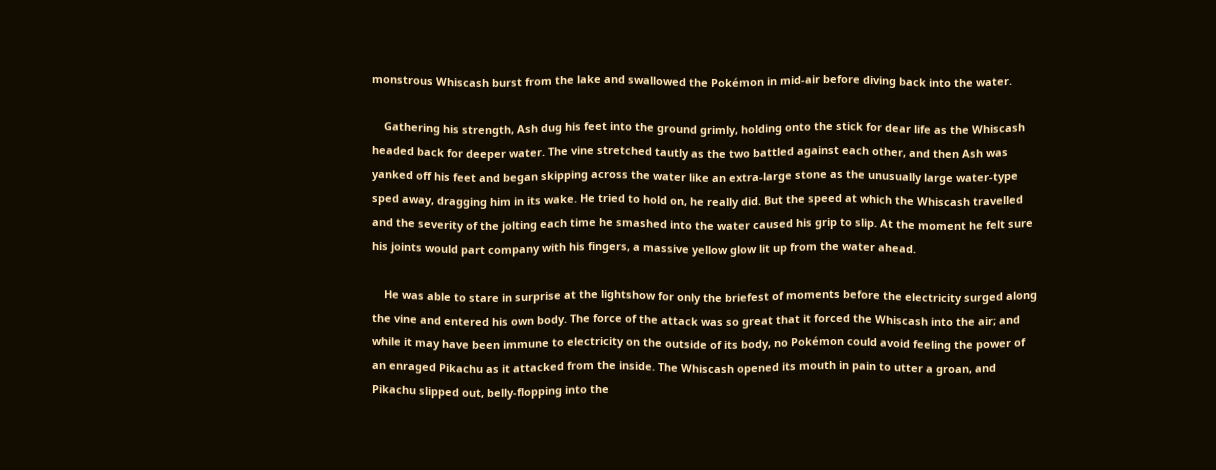monstrous Whiscash burst from the lake and swallowed the Pokémon in mid-air before diving back into the water.

    Gathering his strength, Ash dug his feet into the ground grimly, holding onto the stick for dear life as the Whiscash headed back for deeper water. The vine stretched tautly as the two battled against each other, and then Ash was yanked off his feet and began skipping across the water like an extra-large stone as the unusually large water-type sped away, dragging him in its wake. He tried to hold on, he really did. But the speed at which the Whiscash travelled and the severity of the jolting each time he smashed into the water caused his grip to slip. At the moment he felt sure his joints would part company with his fingers, a massive yellow glow lit up from the water ahead.

    He was able to stare in surprise at the lightshow for only the briefest of moments before the electricity surged along the vine and entered his own body. The force of the attack was so great that it forced the Whiscash into the air; and while it may have been immune to electricity on the outside of its body, no Pokémon could avoid feeling the power of an enraged Pikachu as it attacked from the inside. The Whiscash opened its mouth in pain to utter a groan, and Pikachu slipped out, belly-flopping into the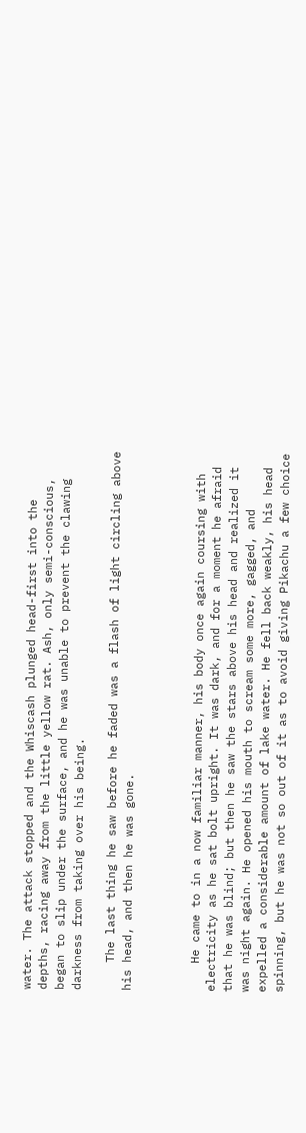water. The attack stopped and the Whiscash plunged head-first into the depths, racing away from the little yellow rat. Ash, only semi-conscious, began to slip under the surface, and he was unable to prevent the clawing darkness from taking over his being.

    The last thing he saw before he faded was a flash of light circling above his head, and then he was gone.



    He came to in a now familiar manner, his body once again coursing with electricity as he sat bolt upright. It was dark, and for a moment he afraid that he was blind; but then he saw the stars above his head and realized it was night again. He opened his mouth to scream some more, gagged, and expelled a considerable amount of lake water. He fell back weakly, his head spinning, but he was not so out of it as to avoid giving Pikachu a few choice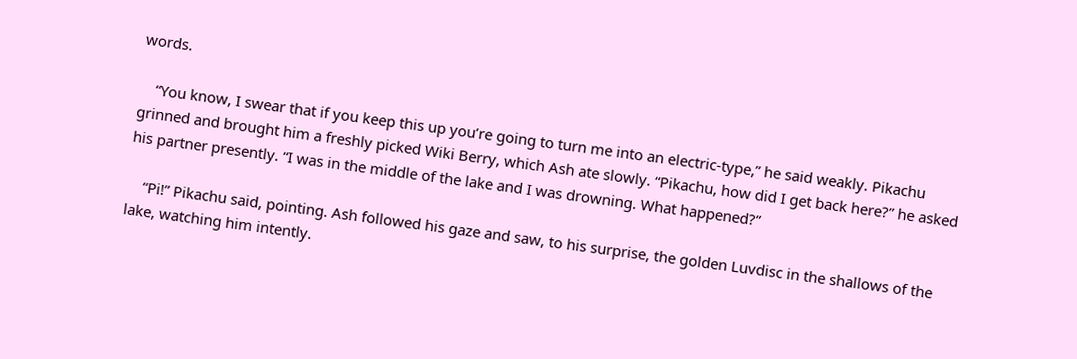words.

    “You know, I swear that if you keep this up you’re going to turn me into an electric-type,” he said weakly. Pikachu grinned and brought him a freshly picked Wiki Berry, which Ash ate slowly. “Pikachu, how did I get back here?” he asked his partner presently. “I was in the middle of the lake and I was drowning. What happened?”

    “Pi!” Pikachu said, pointing. Ash followed his gaze and saw, to his surprise, the golden Luvdisc in the shallows of the lake, watching him intently.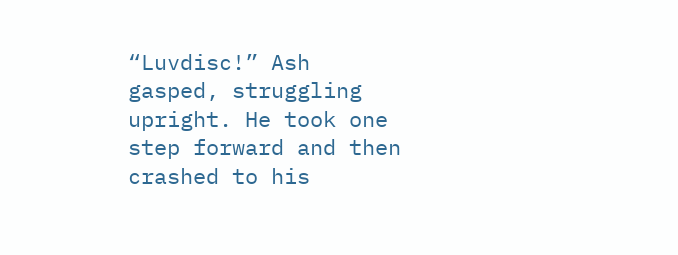“Luvdisc!” Ash gasped, struggling upright. He took one step forward and then crashed to his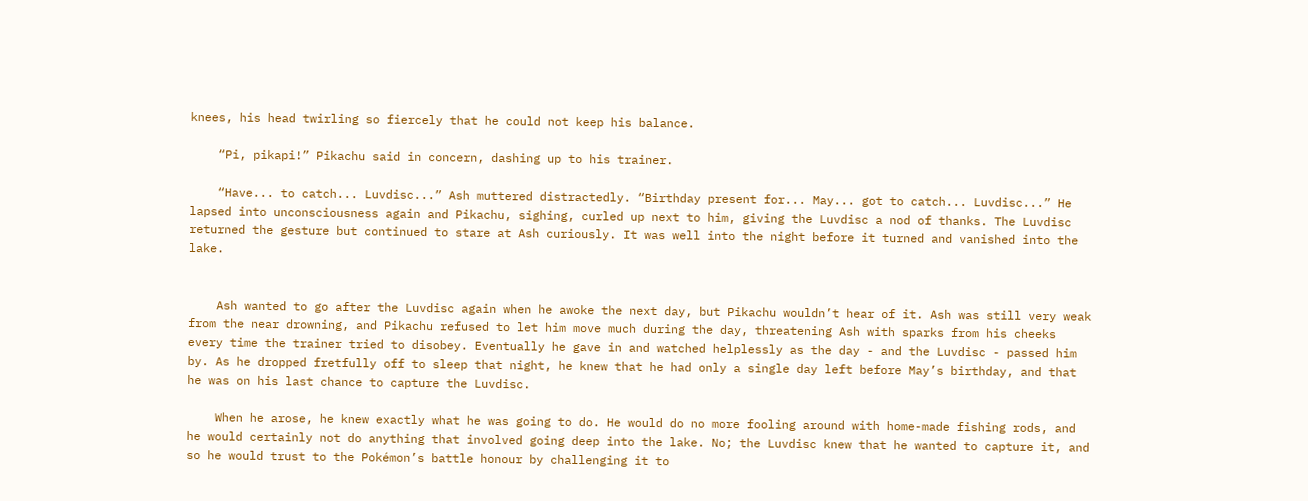knees, his head twirling so fiercely that he could not keep his balance.

    “Pi, pikapi!” Pikachu said in concern, dashing up to his trainer.

    “Have... to catch... Luvdisc...” Ash muttered distractedly. “Birthday present for... May... got to catch... Luvdisc...” He lapsed into unconsciousness again and Pikachu, sighing, curled up next to him, giving the Luvdisc a nod of thanks. The Luvdisc returned the gesture but continued to stare at Ash curiously. It was well into the night before it turned and vanished into the lake.


    Ash wanted to go after the Luvdisc again when he awoke the next day, but Pikachu wouldn’t hear of it. Ash was still very weak from the near drowning, and Pikachu refused to let him move much during the day, threatening Ash with sparks from his cheeks every time the trainer tried to disobey. Eventually he gave in and watched helplessly as the day - and the Luvdisc - passed him by. As he dropped fretfully off to sleep that night, he knew that he had only a single day left before May’s birthday, and that he was on his last chance to capture the Luvdisc.

    When he arose, he knew exactly what he was going to do. He would do no more fooling around with home-made fishing rods, and he would certainly not do anything that involved going deep into the lake. No; the Luvdisc knew that he wanted to capture it, and so he would trust to the Pokémon’s battle honour by challenging it to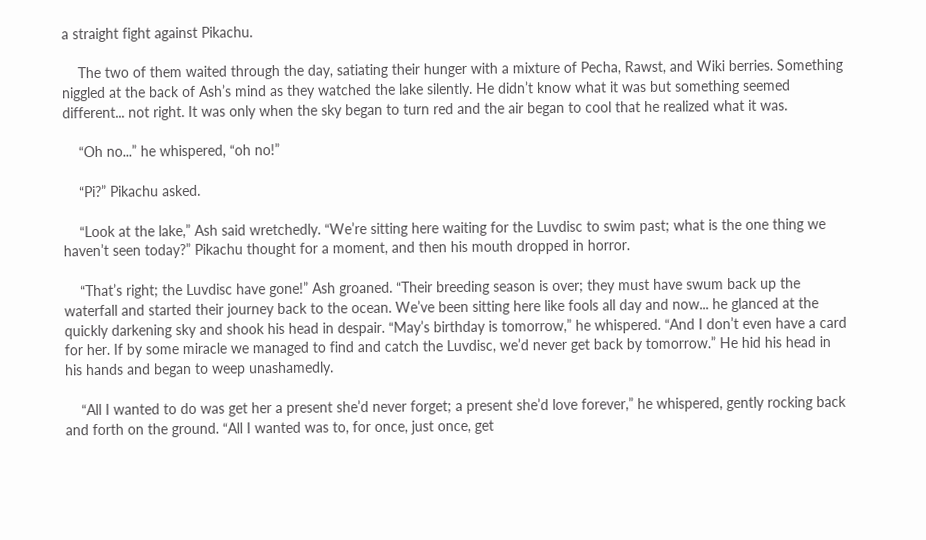a straight fight against Pikachu.

    The two of them waited through the day, satiating their hunger with a mixture of Pecha, Rawst, and Wiki berries. Something niggled at the back of Ash’s mind as they watched the lake silently. He didn’t know what it was but something seemed different... not right. It was only when the sky began to turn red and the air began to cool that he realized what it was.

    “Oh no...” he whispered, “oh no!”

    “Pi?” Pikachu asked.

    “Look at the lake,” Ash said wretchedly. “We’re sitting here waiting for the Luvdisc to swim past; what is the one thing we haven’t seen today?” Pikachu thought for a moment, and then his mouth dropped in horror.

    “That’s right; the Luvdisc have gone!” Ash groaned. “Their breeding season is over; they must have swum back up the waterfall and started their journey back to the ocean. We’ve been sitting here like fools all day and now... he glanced at the quickly darkening sky and shook his head in despair. “May’s birthday is tomorrow,” he whispered. “And I don’t even have a card for her. If by some miracle we managed to find and catch the Luvdisc, we’d never get back by tomorrow.” He hid his head in his hands and began to weep unashamedly.

    “All I wanted to do was get her a present she’d never forget; a present she’d love forever,” he whispered, gently rocking back and forth on the ground. “All I wanted was to, for once, just once, get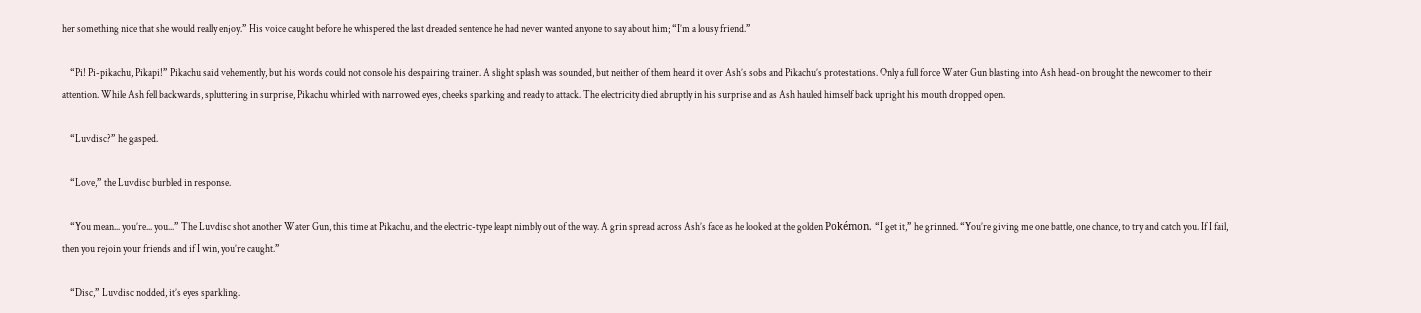her something nice that she would really enjoy.” His voice caught before he whispered the last dreaded sentence he had never wanted anyone to say about him; “I’m a lousy friend.”

    “Pi! Pi-pikachu, Pikapi!” Pikachu said vehemently, but his words could not console his despairing trainer. A slight splash was sounded, but neither of them heard it over Ash’s sobs and Pikachu’s protestations. Only a full force Water Gun blasting into Ash head-on brought the newcomer to their attention. While Ash fell backwards, spluttering in surprise, Pikachu whirled with narrowed eyes, cheeks sparking and ready to attack. The electricity died abruptly in his surprise and as Ash hauled himself back upright his mouth dropped open.

    “Luvdisc?” he gasped.

    “Love,” the Luvdisc burbled in response.

    “You mean... you’re... you...” The Luvdisc shot another Water Gun, this time at Pikachu, and the electric-type leapt nimbly out of the way. A grin spread across Ash’s face as he looked at the golden Pokémon. “I get it,” he grinned. “You’re giving me one battle, one chance, to try and catch you. If I fail, then you rejoin your friends and if I win, you’re caught.”

    “Disc,” Luvdisc nodded, it’s eyes sparkling.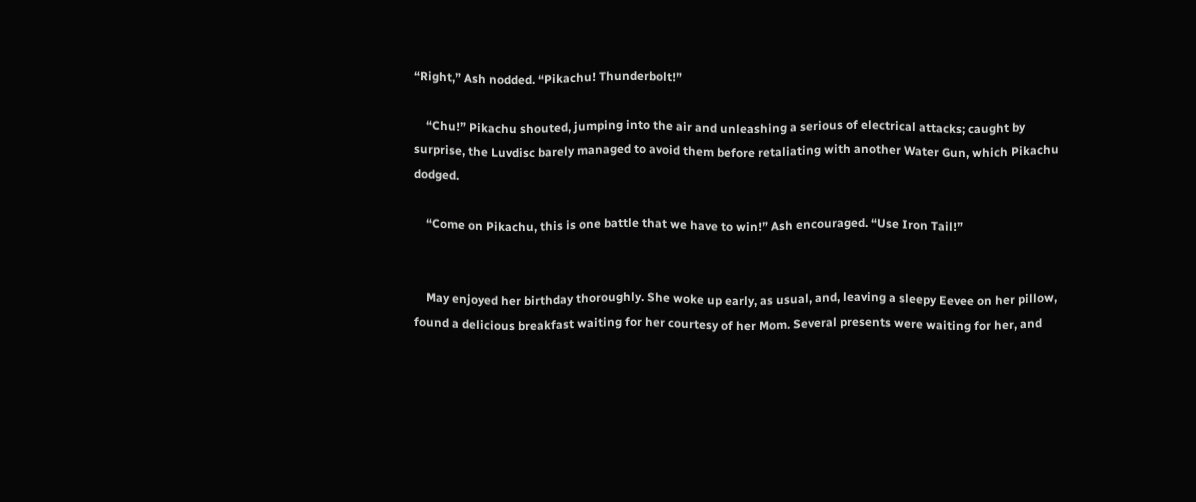“Right,” Ash nodded. “Pikachu! Thunderbolt!”

    “Chu!” Pikachu shouted, jumping into the air and unleashing a serious of electrical attacks; caught by surprise, the Luvdisc barely managed to avoid them before retaliating with another Water Gun, which Pikachu dodged.

    “Come on Pikachu, this is one battle that we have to win!” Ash encouraged. “Use Iron Tail!”


    May enjoyed her birthday thoroughly. She woke up early, as usual, and, leaving a sleepy Eevee on her pillow, found a delicious breakfast waiting for her courtesy of her Mom. Several presents were waiting for her, and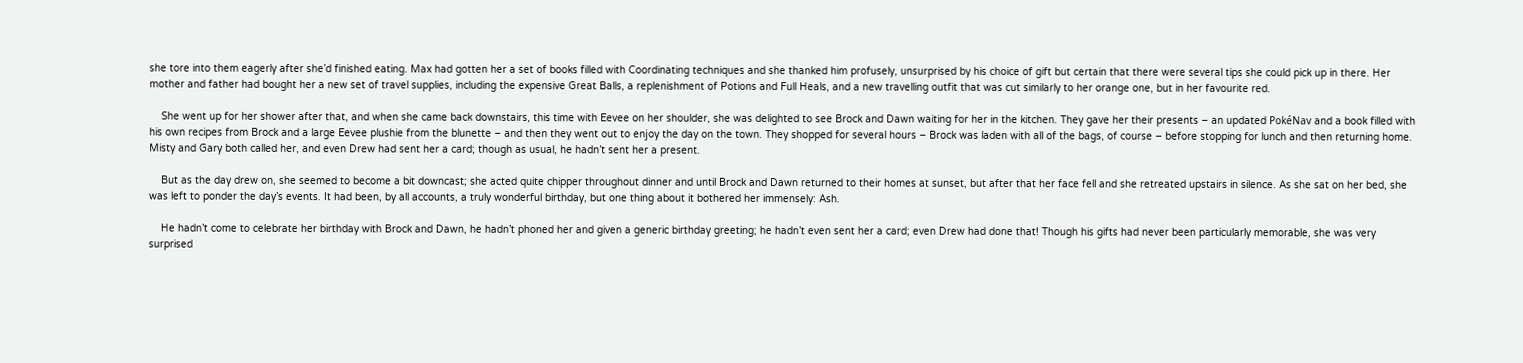she tore into them eagerly after she’d finished eating. Max had gotten her a set of books filled with Coordinating techniques and she thanked him profusely, unsurprised by his choice of gift but certain that there were several tips she could pick up in there. Her mother and father had bought her a new set of travel supplies, including the expensive Great Balls, a replenishment of Potions and Full Heals, and a new travelling outfit that was cut similarly to her orange one, but in her favourite red.

    She went up for her shower after that, and when she came back downstairs, this time with Eevee on her shoulder, she was delighted to see Brock and Dawn waiting for her in the kitchen. They gave her their presents – an updated PokéNav and a book filled with his own recipes from Brock and a large Eevee plushie from the blunette – and then they went out to enjoy the day on the town. They shopped for several hours – Brock was laden with all of the bags, of course – before stopping for lunch and then returning home. Misty and Gary both called her, and even Drew had sent her a card; though as usual, he hadn’t sent her a present.

    But as the day drew on, she seemed to become a bit downcast; she acted quite chipper throughout dinner and until Brock and Dawn returned to their homes at sunset, but after that her face fell and she retreated upstairs in silence. As she sat on her bed, she was left to ponder the day’s events. It had been, by all accounts, a truly wonderful birthday, but one thing about it bothered her immensely: Ash.

    He hadn’t come to celebrate her birthday with Brock and Dawn, he hadn’t phoned her and given a generic birthday greeting; he hadn’t even sent her a card; even Drew had done that! Though his gifts had never been particularly memorable, she was very surprised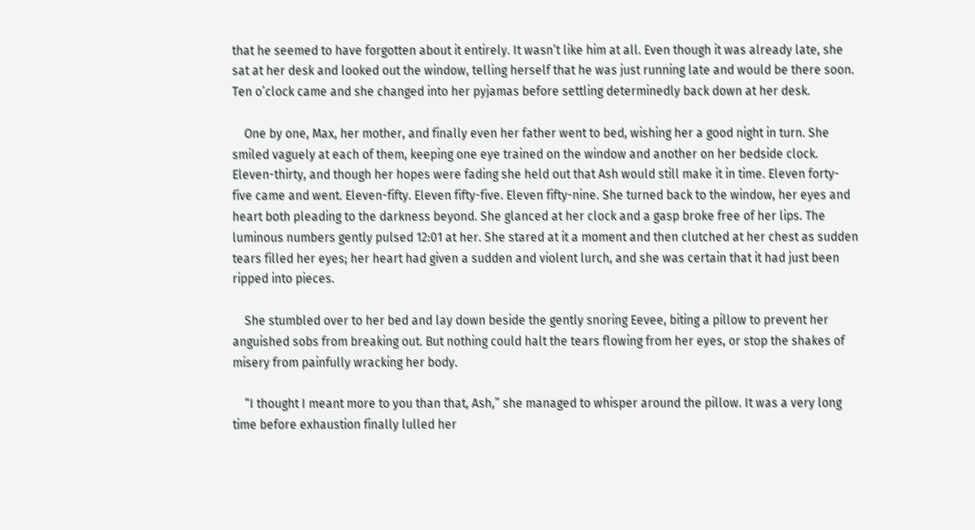that he seemed to have forgotten about it entirely. It wasn’t like him at all. Even though it was already late, she sat at her desk and looked out the window, telling herself that he was just running late and would be there soon. Ten o’clock came and she changed into her pyjamas before settling determinedly back down at her desk.

    One by one, Max, her mother, and finally even her father went to bed, wishing her a good night in turn. She smiled vaguely at each of them, keeping one eye trained on the window and another on her bedside clock. Eleven-thirty, and though her hopes were fading she held out that Ash would still make it in time. Eleven forty-five came and went. Eleven-fifty. Eleven fifty-five. Eleven fifty-nine. She turned back to the window, her eyes and heart both pleading to the darkness beyond. She glanced at her clock and a gasp broke free of her lips. The luminous numbers gently pulsed 12:01 at her. She stared at it a moment and then clutched at her chest as sudden tears filled her eyes; her heart had given a sudden and violent lurch, and she was certain that it had just been ripped into pieces.

    She stumbled over to her bed and lay down beside the gently snoring Eevee, biting a pillow to prevent her anguished sobs from breaking out. But nothing could halt the tears flowing from her eyes, or stop the shakes of misery from painfully wracking her body.

    “I thought I meant more to you than that, Ash,” she managed to whisper around the pillow. It was a very long time before exhaustion finally lulled her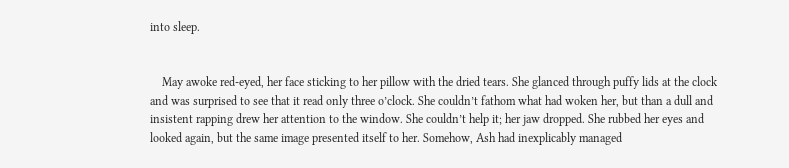into sleep.


    May awoke red-eyed, her face sticking to her pillow with the dried tears. She glanced through puffy lids at the clock and was surprised to see that it read only three o’clock. She couldn’t fathom what had woken her, but than a dull and insistent rapping drew her attention to the window. She couldn’t help it; her jaw dropped. She rubbed her eyes and looked again, but the same image presented itself to her. Somehow, Ash had inexplicably managed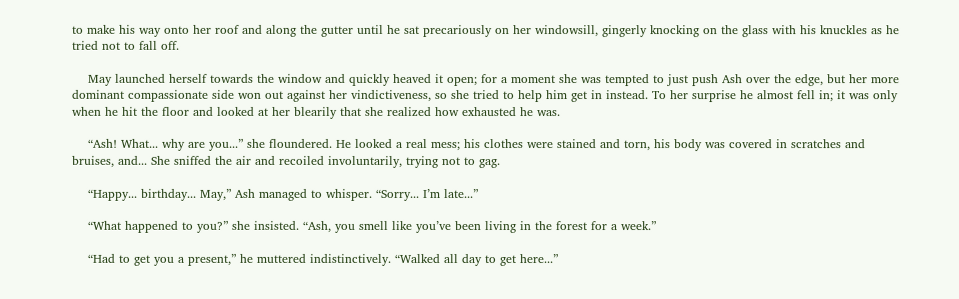to make his way onto her roof and along the gutter until he sat precariously on her windowsill, gingerly knocking on the glass with his knuckles as he tried not to fall off.

    May launched herself towards the window and quickly heaved it open; for a moment she was tempted to just push Ash over the edge, but her more dominant compassionate side won out against her vindictiveness, so she tried to help him get in instead. To her surprise he almost fell in; it was only when he hit the floor and looked at her blearily that she realized how exhausted he was.

    “Ash! What... why are you...” she floundered. He looked a real mess; his clothes were stained and torn, his body was covered in scratches and bruises, and... She sniffed the air and recoiled involuntarily, trying not to gag.

    “Happy... birthday... May,” Ash managed to whisper. “Sorry... I’m late...”

    “What happened to you?” she insisted. “Ash, you smell like you’ve been living in the forest for a week.”

    “Had to get you a present,” he muttered indistinctively. “Walked all day to get here...”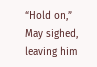“Hold on,” May sighed, leaving him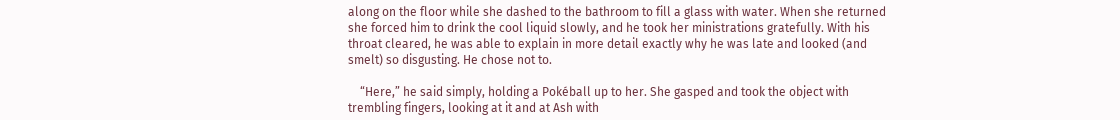along on the floor while she dashed to the bathroom to fill a glass with water. When she returned she forced him to drink the cool liquid slowly, and he took her ministrations gratefully. With his throat cleared, he was able to explain in more detail exactly why he was late and looked (and smelt) so disgusting. He chose not to.

    “Here,” he said simply, holding a Pokéball up to her. She gasped and took the object with trembling fingers, looking at it and at Ash with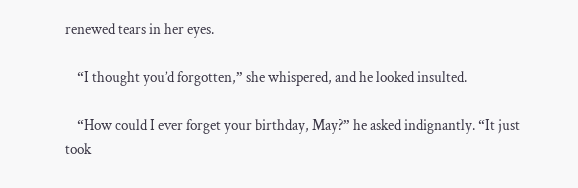renewed tears in her eyes.

    “I thought you’d forgotten,” she whispered, and he looked insulted.

    “How could I ever forget your birthday, May?” he asked indignantly. “It just took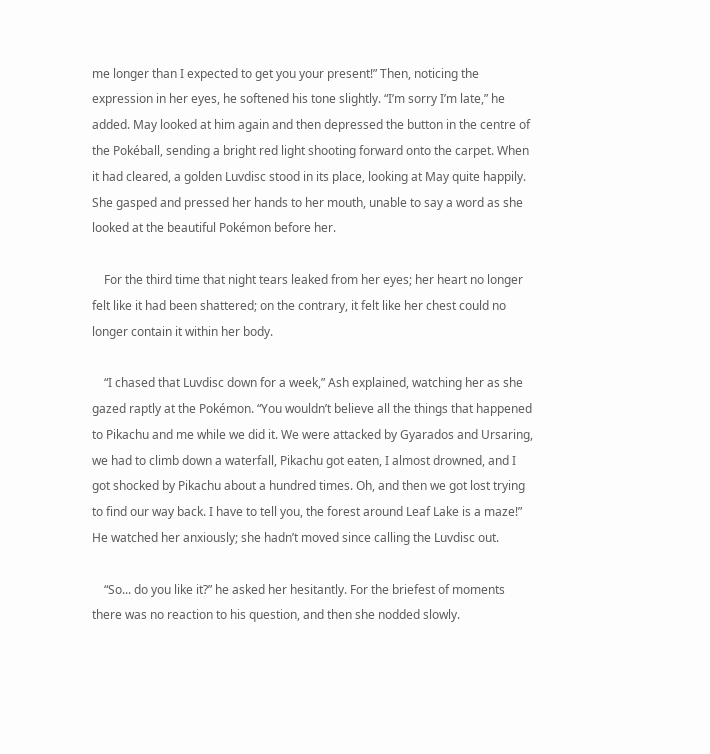me longer than I expected to get you your present!” Then, noticing the expression in her eyes, he softened his tone slightly. “I’m sorry I’m late,” he added. May looked at him again and then depressed the button in the centre of the Pokéball, sending a bright red light shooting forward onto the carpet. When it had cleared, a golden Luvdisc stood in its place, looking at May quite happily. She gasped and pressed her hands to her mouth, unable to say a word as she looked at the beautiful Pokémon before her.

    For the third time that night tears leaked from her eyes; her heart no longer felt like it had been shattered; on the contrary, it felt like her chest could no longer contain it within her body.

    “I chased that Luvdisc down for a week,” Ash explained, watching her as she gazed raptly at the Pokémon. “You wouldn’t believe all the things that happened to Pikachu and me while we did it. We were attacked by Gyarados and Ursaring, we had to climb down a waterfall, Pikachu got eaten, I almost drowned, and I got shocked by Pikachu about a hundred times. Oh, and then we got lost trying to find our way back. I have to tell you, the forest around Leaf Lake is a maze!” He watched her anxiously; she hadn’t moved since calling the Luvdisc out.

    “So... do you like it?” he asked her hesitantly. For the briefest of moments there was no reaction to his question, and then she nodded slowly.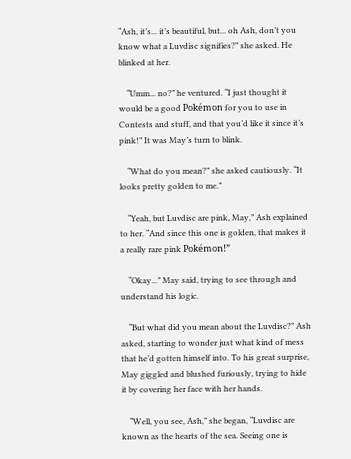“Ash, it’s... it’s beautiful, but... oh Ash, don’t you know what a Luvdisc signifies?” she asked. He blinked at her.

    “Umm... no?” he ventured. “I just thought it would be a good Pokémon for you to use in Contests and stuff, and that you’d like it since it’s pink!” It was May’s turn to blink.

    “What do you mean?” she asked cautiously. “It looks pretty golden to me.”

    “Yeah, but Luvdisc are pink, May,” Ash explained to her. “And since this one is golden, that makes it a really rare pink Pokémon!”

    “Okay...” May said, trying to see through and understand his logic.

    “But what did you mean about the Luvdisc?” Ash asked, starting to wonder just what kind of mess that he’d gotten himself into. To his great surprise, May giggled and blushed furiously, trying to hide it by covering her face with her hands.

    “Well, you see, Ash,” she began, “Luvdisc are known as the hearts of the sea. Seeing one is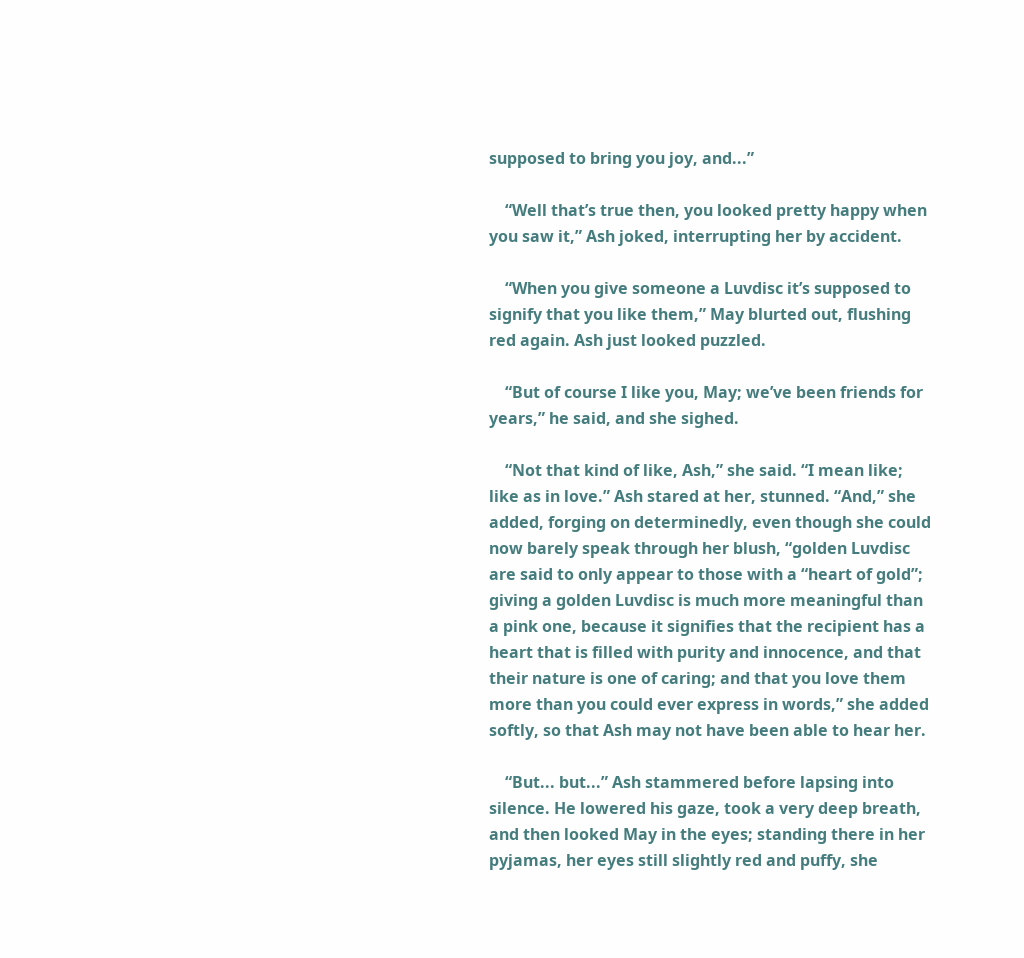supposed to bring you joy, and...”

    “Well that’s true then, you looked pretty happy when you saw it,” Ash joked, interrupting her by accident.

    “When you give someone a Luvdisc it’s supposed to signify that you like them,” May blurted out, flushing red again. Ash just looked puzzled.

    “But of course I like you, May; we’ve been friends for years,” he said, and she sighed.

    “Not that kind of like, Ash,” she said. “I mean like; like as in love.” Ash stared at her, stunned. “And,” she added, forging on determinedly, even though she could now barely speak through her blush, “golden Luvdisc are said to only appear to those with a “heart of gold”; giving a golden Luvdisc is much more meaningful than a pink one, because it signifies that the recipient has a heart that is filled with purity and innocence, and that their nature is one of caring; and that you love them more than you could ever express in words,” she added softly, so that Ash may not have been able to hear her.

    “But... but...” Ash stammered before lapsing into silence. He lowered his gaze, took a very deep breath, and then looked May in the eyes; standing there in her pyjamas, her eyes still slightly red and puffy, she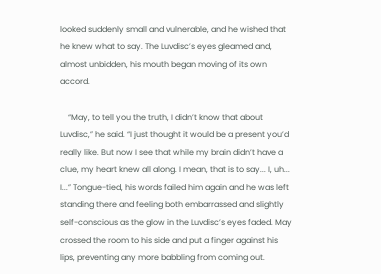looked suddenly small and vulnerable, and he wished that he knew what to say. The Luvdisc’s eyes gleamed and, almost unbidden, his mouth began moving of its own accord.

    “May, to tell you the truth, I didn’t know that about Luvdisc,” he said. “I just thought it would be a present you’d really like. But now I see that while my brain didn’t have a clue, my heart knew all along. I mean, that is to say... I, uh... I...” Tongue-tied, his words failed him again and he was left standing there and feeling both embarrassed and slightly self-conscious as the glow in the Luvdisc’s eyes faded. May crossed the room to his side and put a finger against his lips, preventing any more babbling from coming out.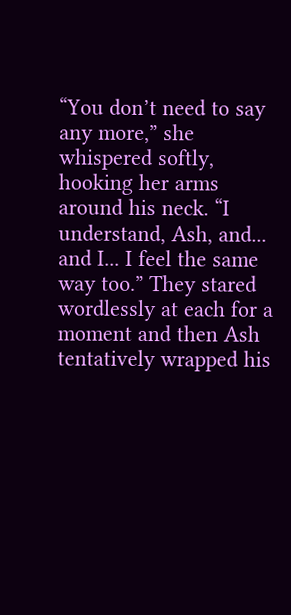“You don’t need to say any more,” she whispered softly, hooking her arms around his neck. “I understand, Ash, and... and I... I feel the same way too.” They stared wordlessly at each for a moment and then Ash tentatively wrapped his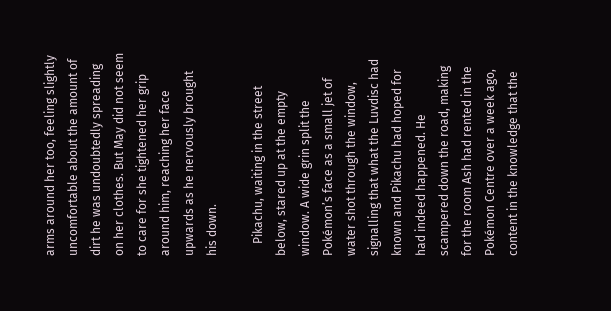arms around her too, feeling slightly uncomfortable about the amount of dirt he was undoubtedly spreading on her clothes. But May did not seem to care for she tightened her grip around him, reaching her face upwards as he nervously brought his down.

    Pikachu, waiting in the street below, stared up at the empty window. A wide grin split the Pokémon’s face as a small jet of water shot through the window, signalling that what the Luvdisc had known and Pikachu had hoped for had indeed happened. He scampered down the road, making for the room Ash had rented in the Pokémon Centre over a week ago, content in the knowledge that the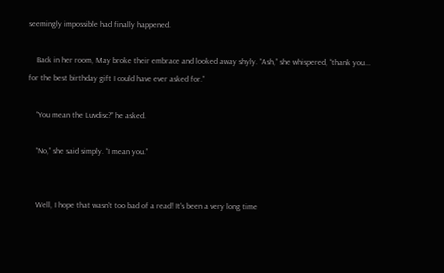seemingly impossible had finally happened.

    Back in her room, May broke their embrace and looked away shyly. “Ash,” she whispered, “thank you... for the best birthday gift I could have ever asked for.”

    “You mean the Luvdisc?” he asked.

    “No,” she said simply. “I mean you.”


    Well, I hope that wasn't too bad of a read! It's been a very long time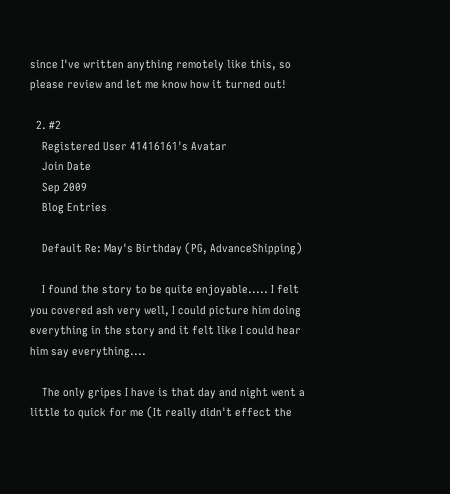since I've written anything remotely like this, so please review and let me know how it turned out!

  2. #2
    Registered User 41416161's Avatar
    Join Date
    Sep 2009
    Blog Entries

    Default Re: May's Birthday (PG, AdvanceShipping)

    I found the story to be quite enjoyable..... I felt you covered ash very well, I could picture him doing everything in the story and it felt like I could hear him say everything....

    The only gripes I have is that day and night went a little to quick for me (It really didn't effect the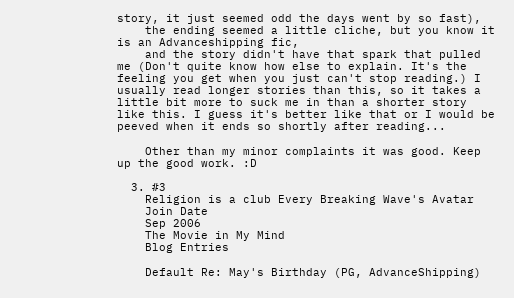story, it just seemed odd the days went by so fast),
    the ending seemed a little cliche, but you know it is an Advanceshipping fic,
    and the story didn't have that spark that pulled me (Don't quite know how else to explain. It's the feeling you get when you just can't stop reading.) I usually read longer stories than this, so it takes a little bit more to suck me in than a shorter story like this. I guess it's better like that or I would be peeved when it ends so shortly after reading...

    Other than my minor complaints it was good. Keep up the good work. :D

  3. #3
    Religion is a club Every Breaking Wave's Avatar
    Join Date
    Sep 2006
    The Movie in My Mind
    Blog Entries

    Default Re: May's Birthday (PG, AdvanceShipping)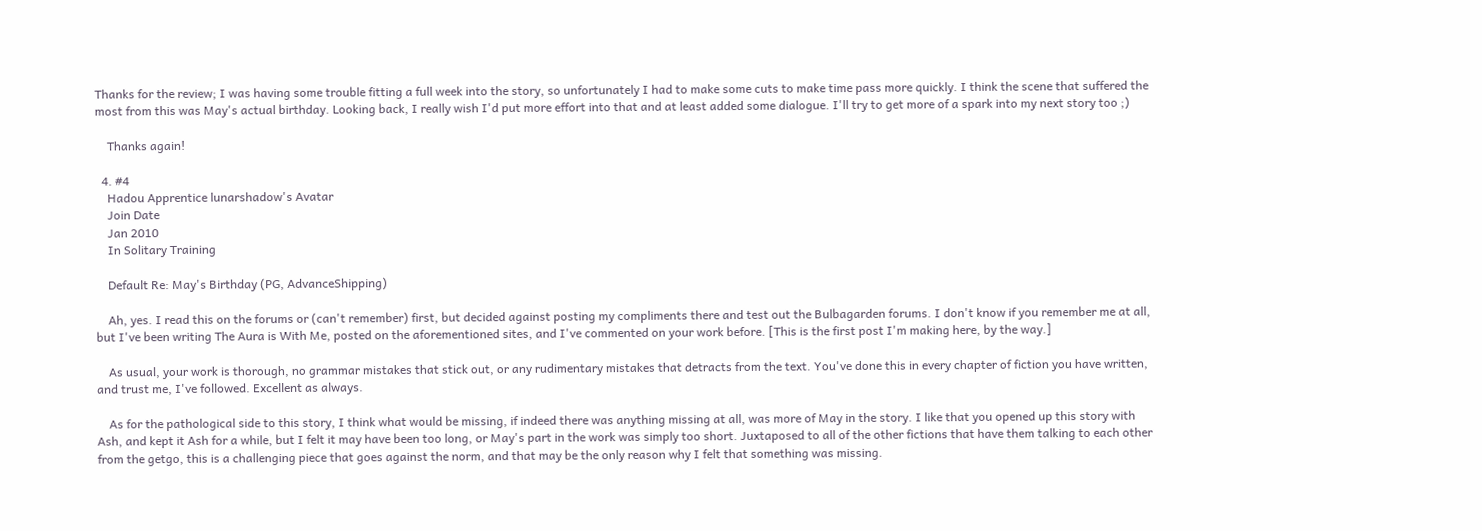Thanks for the review; I was having some trouble fitting a full week into the story, so unfortunately I had to make some cuts to make time pass more quickly. I think the scene that suffered the most from this was May's actual birthday. Looking back, I really wish I'd put more effort into that and at least added some dialogue. I'll try to get more of a spark into my next story too ;)

    Thanks again!

  4. #4
    Hadou Apprentice lunarshadow's Avatar
    Join Date
    Jan 2010
    In Solitary Training

    Default Re: May's Birthday (PG, AdvanceShipping)

    Ah, yes. I read this on the forums or (can't remember) first, but decided against posting my compliments there and test out the Bulbagarden forums. I don't know if you remember me at all, but I've been writing The Aura is With Me, posted on the aforementioned sites, and I've commented on your work before. [This is the first post I'm making here, by the way.]

    As usual, your work is thorough, no grammar mistakes that stick out, or any rudimentary mistakes that detracts from the text. You've done this in every chapter of fiction you have written, and trust me, I've followed. Excellent as always.

    As for the pathological side to this story, I think what would be missing, if indeed there was anything missing at all, was more of May in the story. I like that you opened up this story with Ash, and kept it Ash for a while, but I felt it may have been too long, or May's part in the work was simply too short. Juxtaposed to all of the other fictions that have them talking to each other from the getgo, this is a challenging piece that goes against the norm, and that may be the only reason why I felt that something was missing.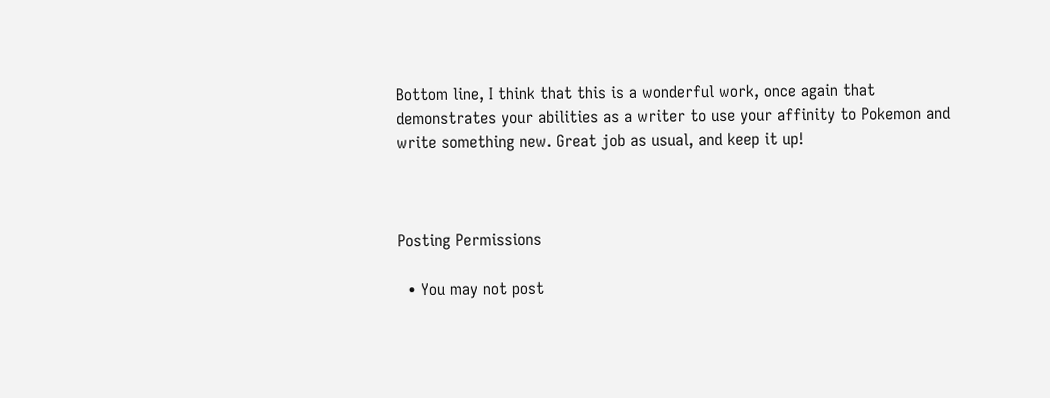Bottom line, I think that this is a wonderful work, once again that demonstrates your abilities as a writer to use your affinity to Pokemon and write something new. Great job as usual, and keep it up!



Posting Permissions

  • You may not post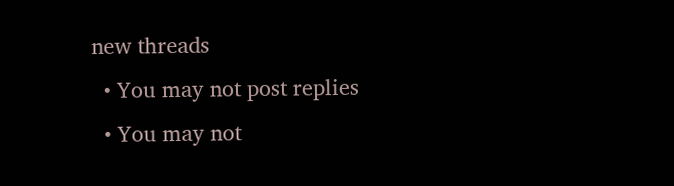new threads
  • You may not post replies
  • You may not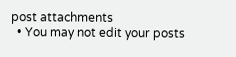post attachments
  • You may not edit your posts